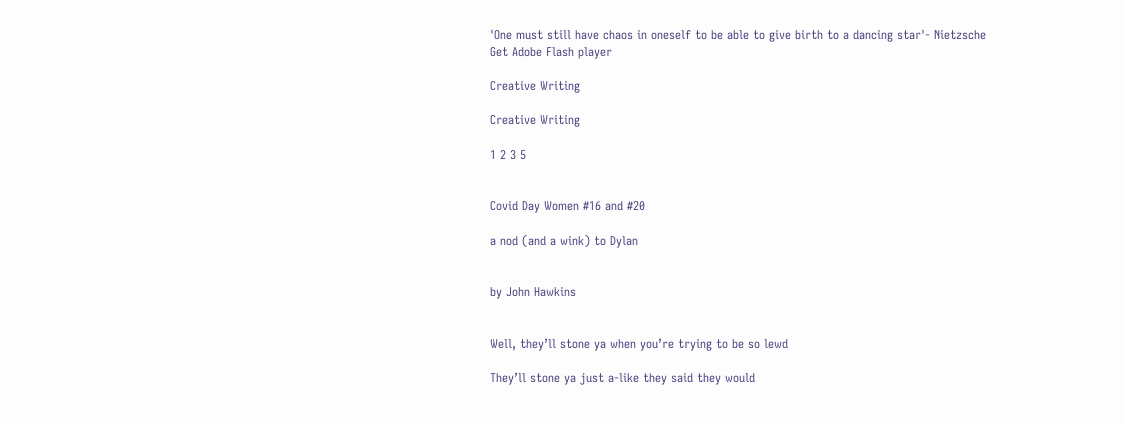'One must still have chaos in oneself to be able to give birth to a dancing star'- Nietzsche
Get Adobe Flash player

Creative Writing

Creative Writing

1 2 3 5


Covid Day Women #16 and #20

a nod (and a wink) to Dylan


by John Hawkins


Well, they’ll stone ya when you’re trying to be so lewd

They’ll stone ya just a-like they said they would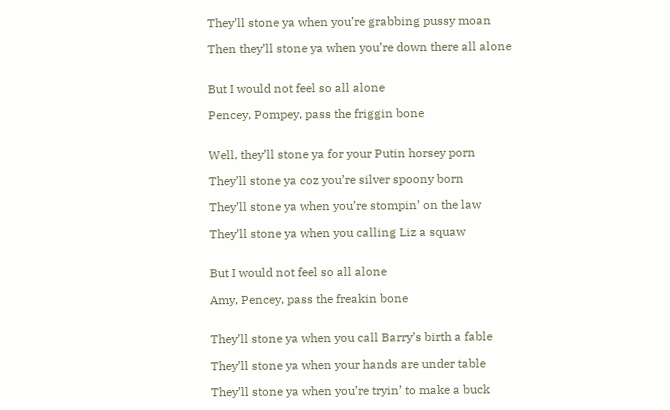They’ll stone ya when you’re grabbing pussy moan

Then they’ll stone ya when you’re down there all alone


But I would not feel so all alone

Pencey, Pompey, pass the friggin bone


Well, they’ll stone ya for your Putin horsey porn

They’ll stone ya coz you’re silver spoony born

They’ll stone ya when you’re stompin’ on the law

They’ll stone ya when you calling Liz a squaw


But I would not feel so all alone

Amy, Pencey, pass the freakin bone


They’ll stone ya when you call Barry’s birth a fable

They’ll stone ya when your hands are under table

They’ll stone ya when you’re tryin’ to make a buck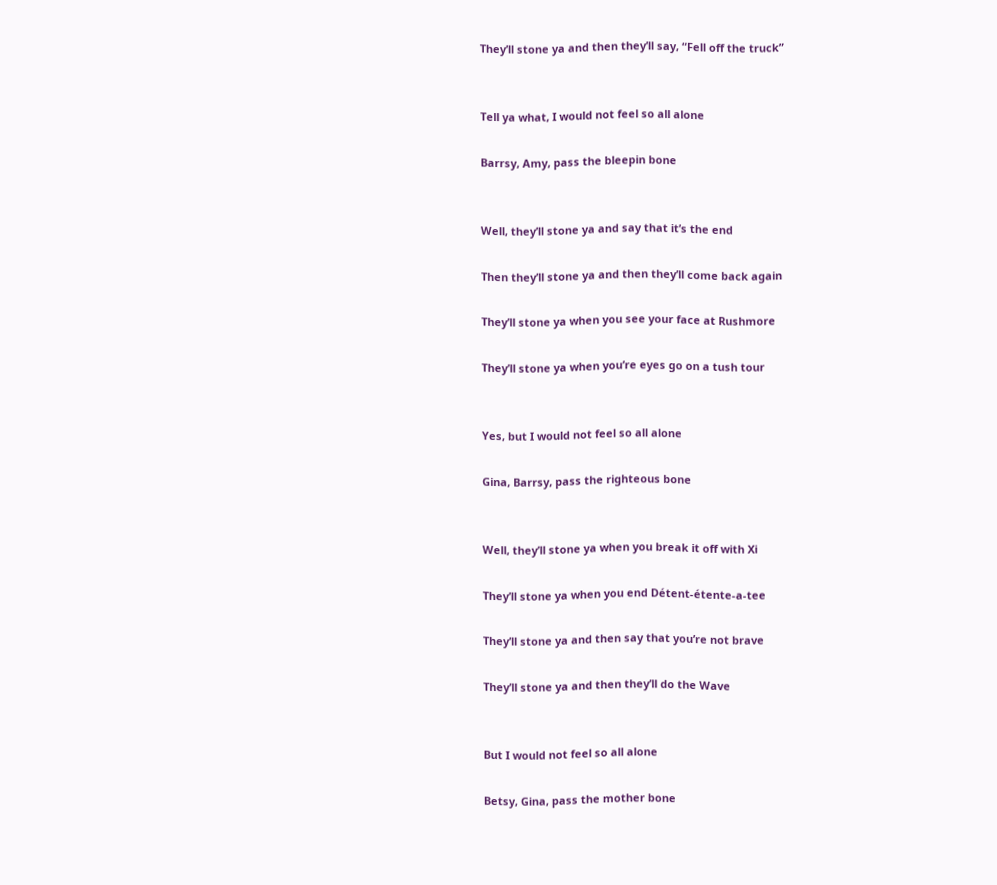They’ll stone ya and then they’ll say, “Fell off the truck”


Tell ya what, I would not feel so all alone

Barrsy, Amy, pass the bleepin bone


Well, they’ll stone ya and say that it’s the end

Then they’ll stone ya and then they’ll come back again

They’ll stone ya when you see your face at Rushmore

They’ll stone ya when you’re eyes go on a tush tour


Yes, but I would not feel so all alone

Gina, Barrsy, pass the righteous bone


Well, they’ll stone ya when you break it off with Xi

They’ll stone ya when you end Détent-étente-a-tee

They’ll stone ya and then say that you’re not brave

They’ll stone ya and then they’ll do the Wave


But I would not feel so all alone

Betsy, Gina, pass the mother bone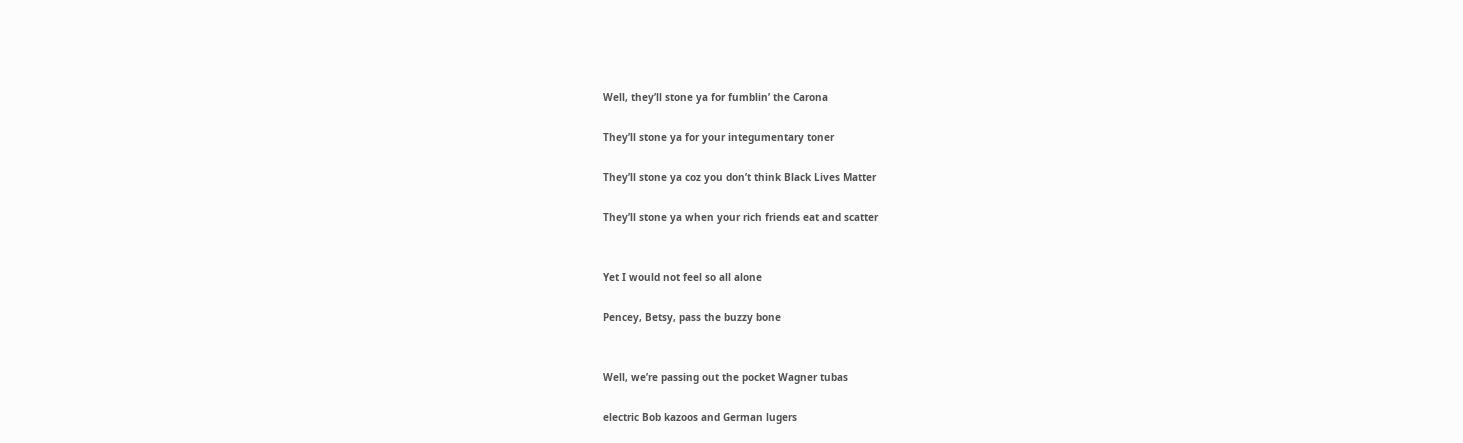Well, they’ll stone ya for fumblin’ the Carona

They’ll stone ya for your integumentary toner

They’ll stone ya coz you don’t think Black Lives Matter

They’ll stone ya when your rich friends eat and scatter


Yet I would not feel so all alone

Pencey, Betsy, pass the buzzy bone


Well, we’re passing out the pocket Wagner tubas

electric Bob kazoos and German lugers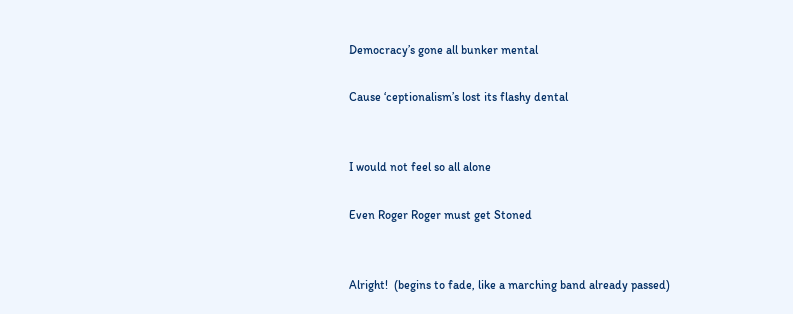Democracy’s gone all bunker mental

Cause ‘ceptionalism’s lost its flashy dental


I would not feel so all alone

Even Roger Roger must get Stoned


Alright!  (begins to fade, like a marching band already passed)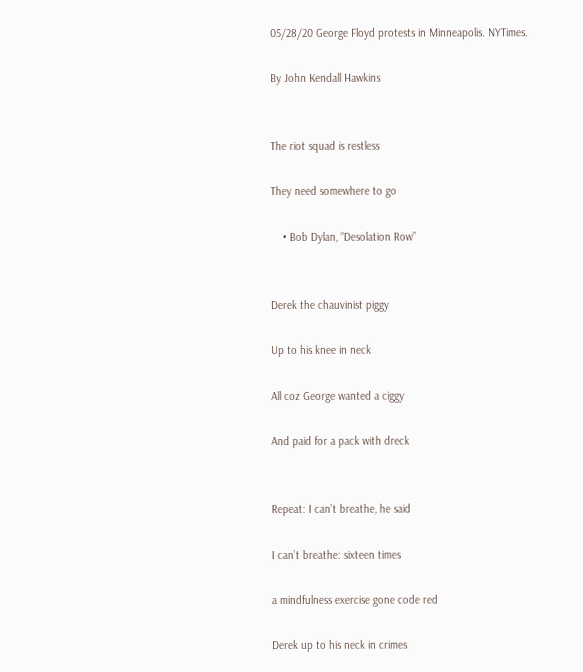05/28/20 George Floyd protests in Minneapolis. NYTimes.

By John Kendall Hawkins


The riot squad is restless

They need somewhere to go

    • Bob Dylan, “Desolation Row”


Derek the chauvinist piggy

Up to his knee in neck

All coz George wanted a ciggy

And paid for a pack with dreck


Repeat: I can’t breathe, he said

I can’t breathe: sixteen times

a mindfulness exercise gone code red

Derek up to his neck in crimes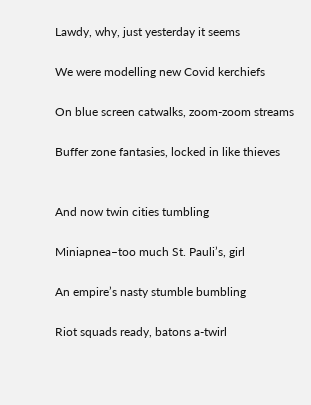Lawdy, why, just yesterday it seems

We were modelling new Covid kerchiefs

On blue screen catwalks, zoom-zoom streams

Buffer zone fantasies, locked in like thieves


And now twin cities tumbling

Miniapnea–too much St. Pauli’s, girl

An empire’s nasty stumble bumbling

Riot squads ready, batons a-twirl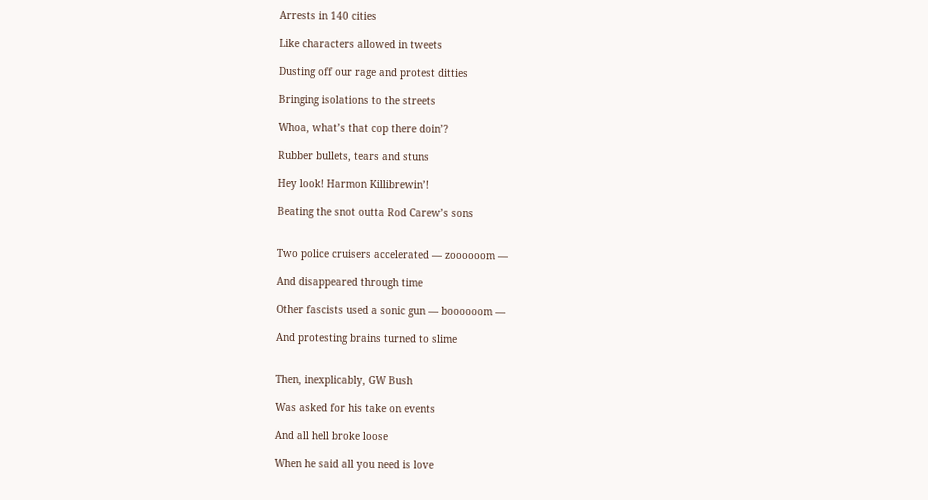Arrests in 140 cities

Like characters allowed in tweets

Dusting off our rage and protest ditties

Bringing isolations to the streets

Whoa, what’s that cop there doin’?

Rubber bullets, tears and stuns

Hey look! Harmon Killibrewin’!

Beating the snot outta Rod Carew’s sons


Two police cruisers accelerated — zoooooom —

And disappeared through time

Other fascists used a sonic gun — boooooom —

And protesting brains turned to slime


Then, inexplicably, GW Bush

Was asked for his take on events

And all hell broke loose

When he said all you need is love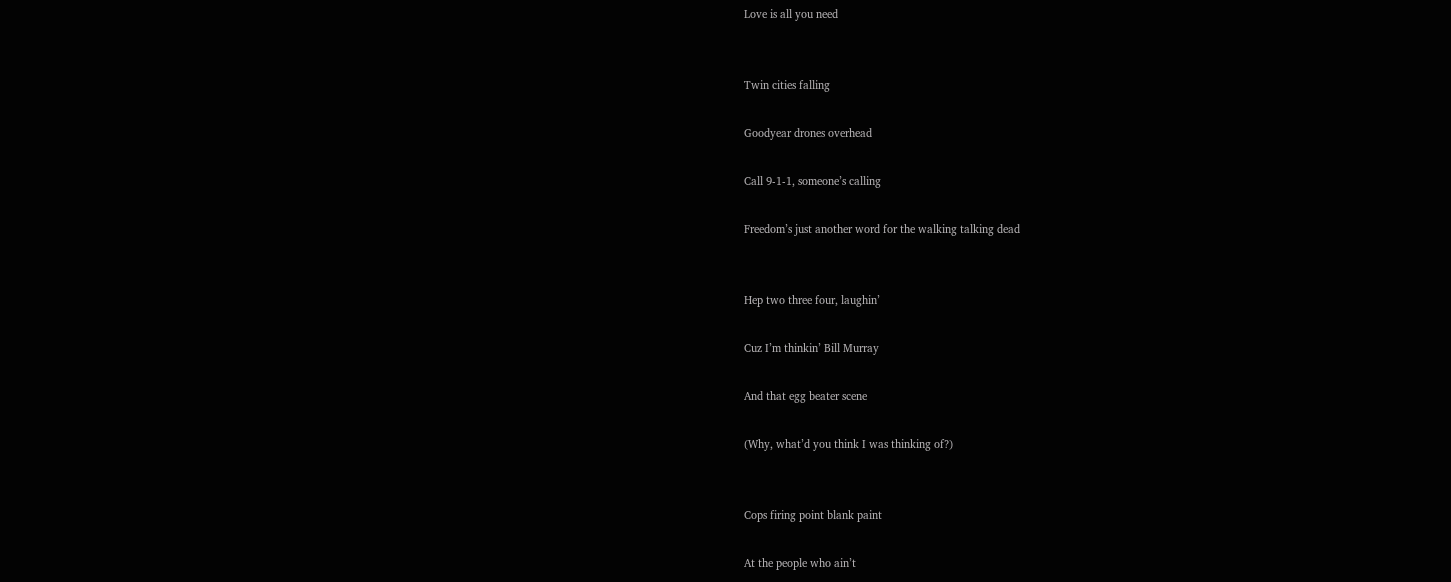Love is all you need


Twin cities falling

Goodyear drones overhead

Call 9-1-1, someone’s calling

Freedom’s just another word for the walking talking dead


Hep two three four, laughin’

Cuz I’m thinkin’ Bill Murray

And that egg beater scene

(Why, what’d you think I was thinking of?)


Cops firing point blank paint

At the people who ain’t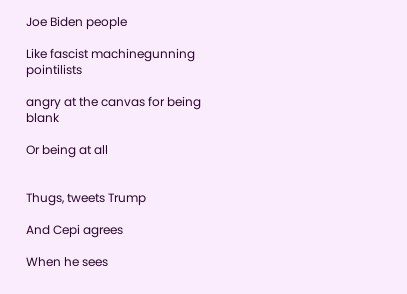Joe Biden people

Like fascist machinegunning  pointilists

angry at the canvas for being blank

Or being at all


Thugs, tweets Trump

And Cepi agrees

When he sees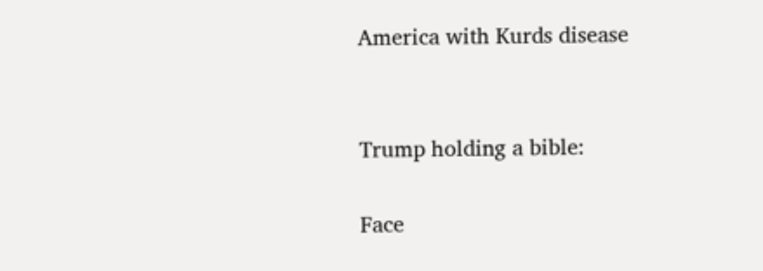America with Kurds disease


Trump holding a bible:

Face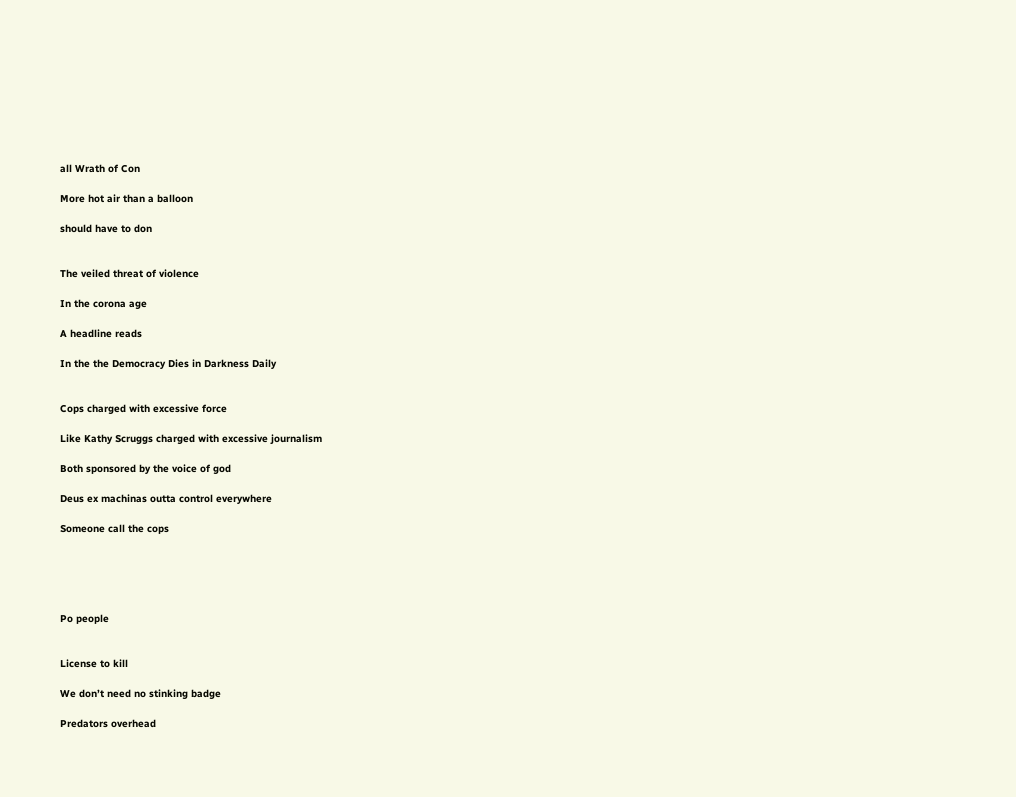all Wrath of Con

More hot air than a balloon

should have to don


The veiled threat of violence

In the corona age

A headline reads

In the the Democracy Dies in Darkness Daily


Cops charged with excessive force

Like Kathy Scruggs charged with excessive journalism

Both sponsored by the voice of god

Deus ex machinas outta control everywhere

Someone call the cops





Po people


License to kill

We don’t need no stinking badge

Predators overhead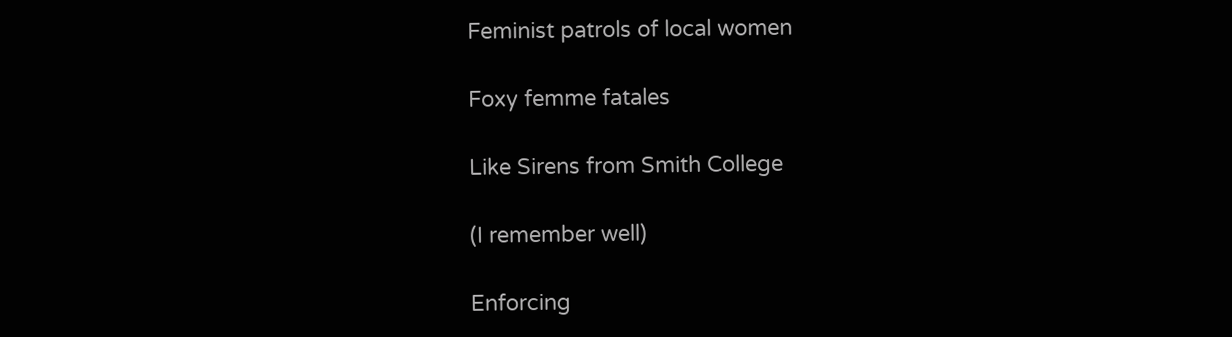Feminist patrols of local women

Foxy femme fatales

Like Sirens from Smith College

(I remember well)

Enforcing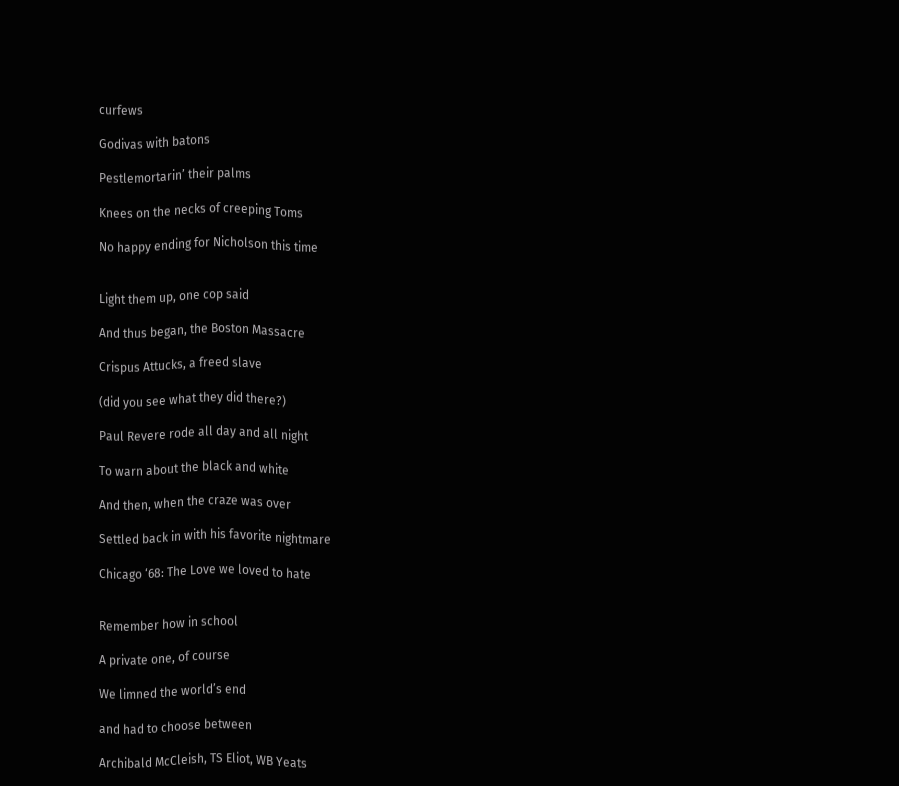curfews

Godivas with batons

Pestlemortarin’ their palms

Knees on the necks of creeping Toms

No happy ending for Nicholson this time


Light them up, one cop said

And thus began, the Boston Massacre

Crispus Attucks, a freed slave

(did you see what they did there?)

Paul Revere rode all day and all night

To warn about the black and white

And then, when the craze was over

Settled back in with his favorite nightmare

Chicago ‘68: The Love we loved to hate


Remember how in school

A private one, of course

We limned the world’s end

and had to choose between

Archibald McCleish, TS Eliot, WB Yeats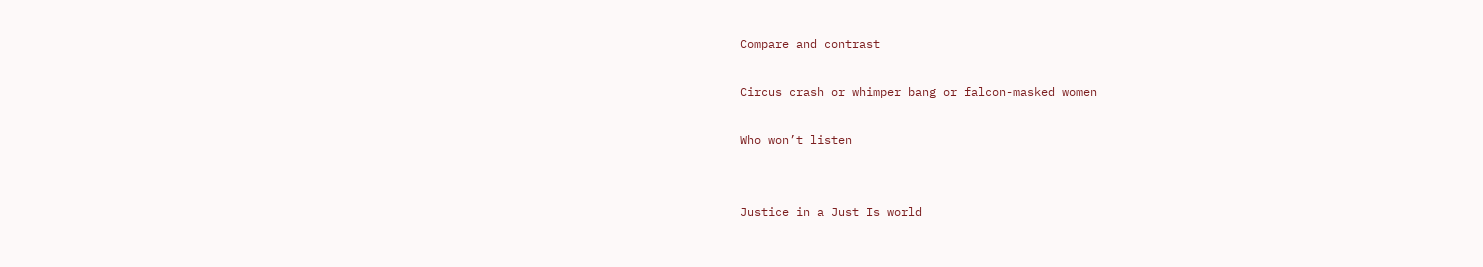Compare and contrast

Circus crash or whimper bang or falcon-masked women

Who won’t listen


Justice in a Just Is world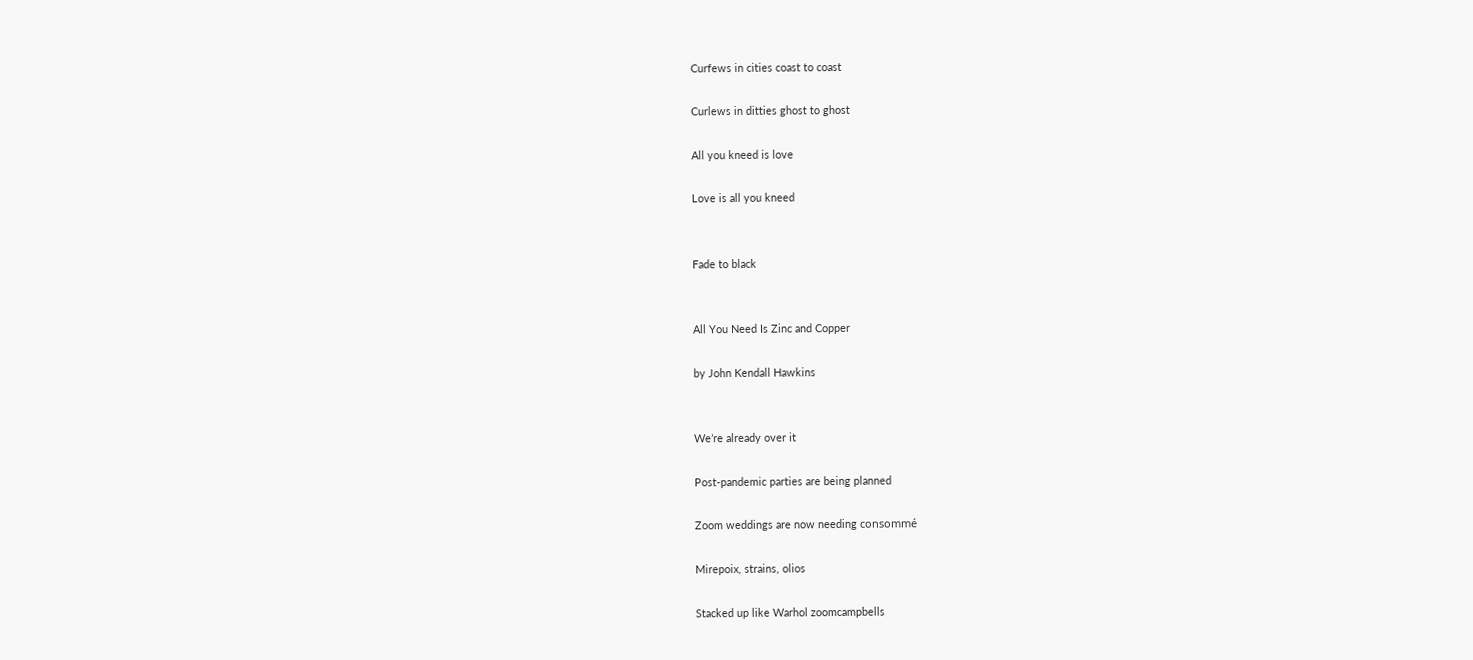Curfews in cities coast to coast

Curlews in ditties ghost to ghost

All you kneed is love

Love is all you kneed


Fade to black


All You Need Is Zinc and Copper

by John Kendall Hawkins


We’re already over it

Post-pandemic parties are being planned

Zoom weddings are now needing consommé

Mirepoix, strains, olios

Stacked up like Warhol zoomcampbells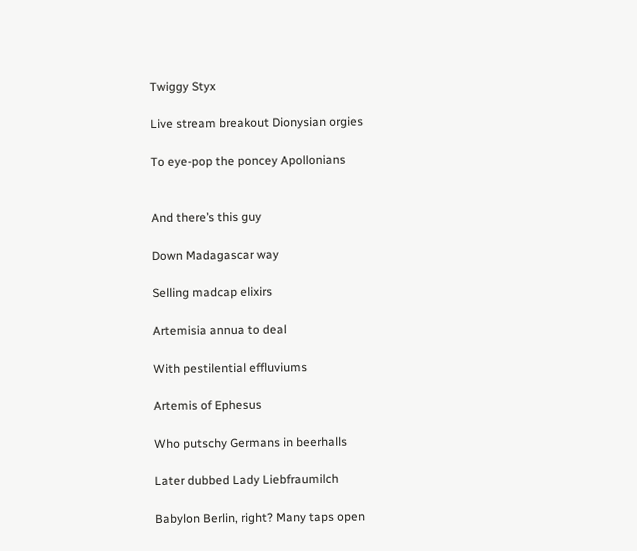Twiggy Styx

Live stream breakout Dionysian orgies

To eye-pop the poncey Apollonians


And there’s this guy

Down Madagascar way

Selling madcap elixirs

Artemisia annua to deal

With pestilential effluviums

Artemis of Ephesus

Who putschy Germans in beerhalls

Later dubbed Lady Liebfraumilch

Babylon Berlin, right? Many taps open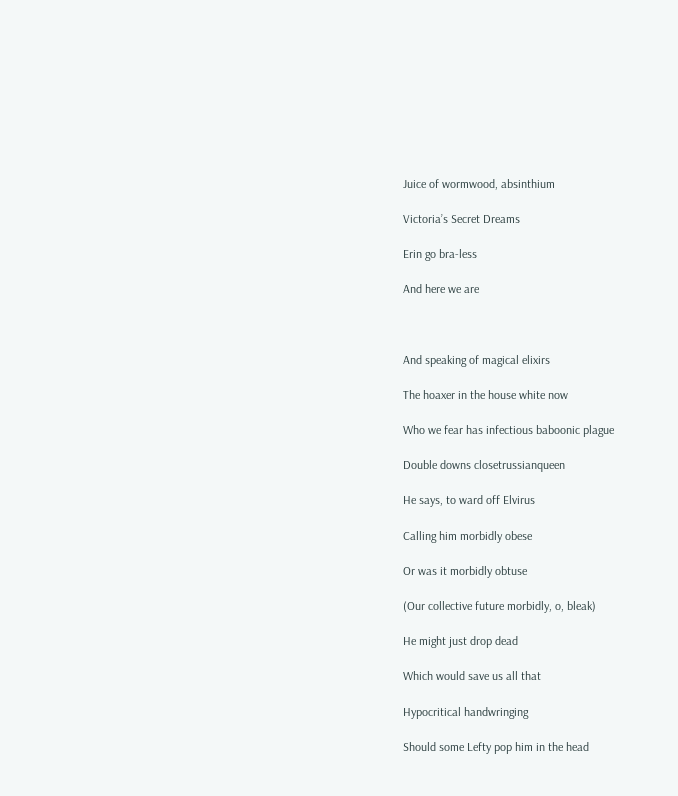Juice of wormwood, absinthium

Victoria’s Secret Dreams

Erin go bra-less

And here we are



And speaking of magical elixirs

The hoaxer in the house white now

Who we fear has infectious baboonic plague

Double downs closetrussianqueen

He says, to ward off Elvirus

Calling him morbidly obese

Or was it morbidly obtuse

(Our collective future morbidly, o, bleak)

He might just drop dead

Which would save us all that

Hypocritical handwringing

Should some Lefty pop him in the head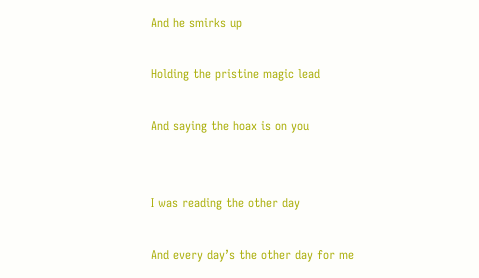And he smirks up

Holding the pristine magic lead

And saying the hoax is on you


I was reading the other day

And every day’s the other day for me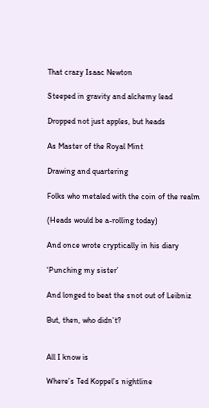That crazy Isaac Newton

Steeped in gravity and alchemy lead

Dropped not just apples, but heads

As Master of the Royal Mint

Drawing and quartering

Folks who metaled with the coin of the realm

(Heads would be a-rolling today)

And once wrote cryptically in his diary

‘Punching my sister’

And longed to beat the snot out of Leibniz

But, then, who didn’t?


All I know is

Where’s Ted Koppel’s nightline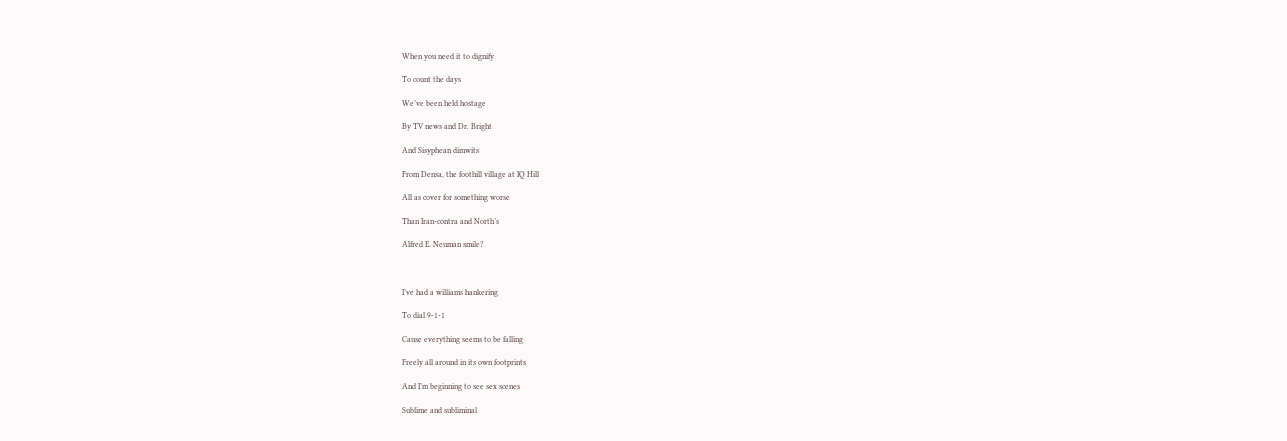When you need it to dignify

To count the days

We’ve been held hostage

By TV news and Dr. Bright

And Sisyphean dimwits

From Densa, the foothill village at IQ Hill

All as cover for something worse

Than Iran-contra and North’s

Alfred E. Neuman smile?



I’ve had a williams hankering

To dial 9-1-1

Cause everything seems to be falling

Freely all around in its own footprints

And I’m beginning to see sex scenes

Sublime and subliminal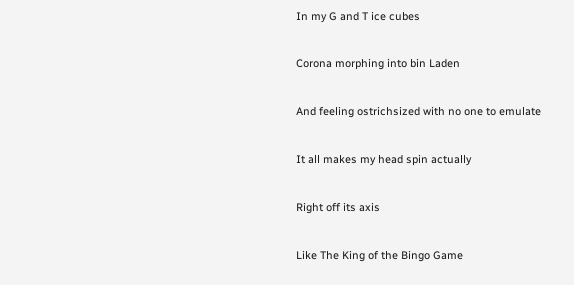In my G and T ice cubes

Corona morphing into bin Laden

And feeling ostrichsized with no one to emulate

It all makes my head spin actually

Right off its axis

Like The King of the Bingo Game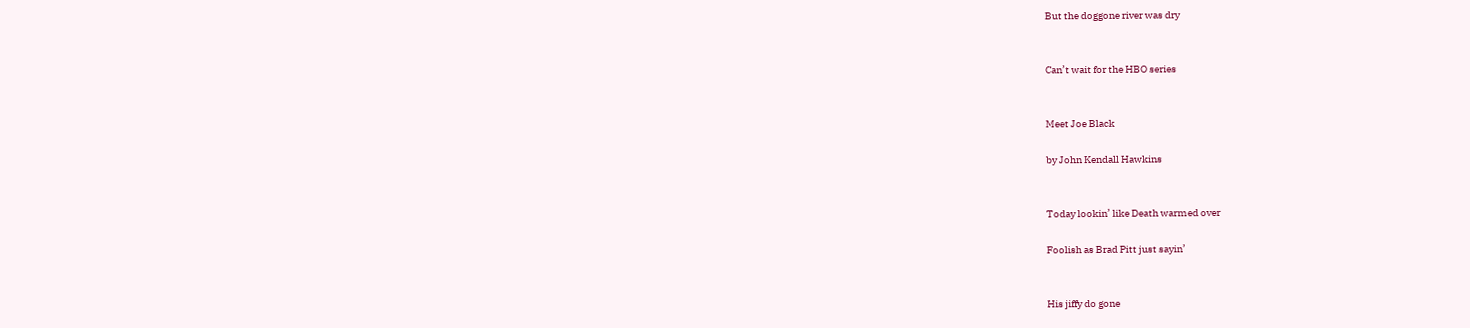But the doggone river was dry


Can’t wait for the HBO series


Meet Joe Black

by John Kendall Hawkins


Today lookin’ like Death warmed over

Foolish as Brad Pitt just sayin’


His jiffy do gone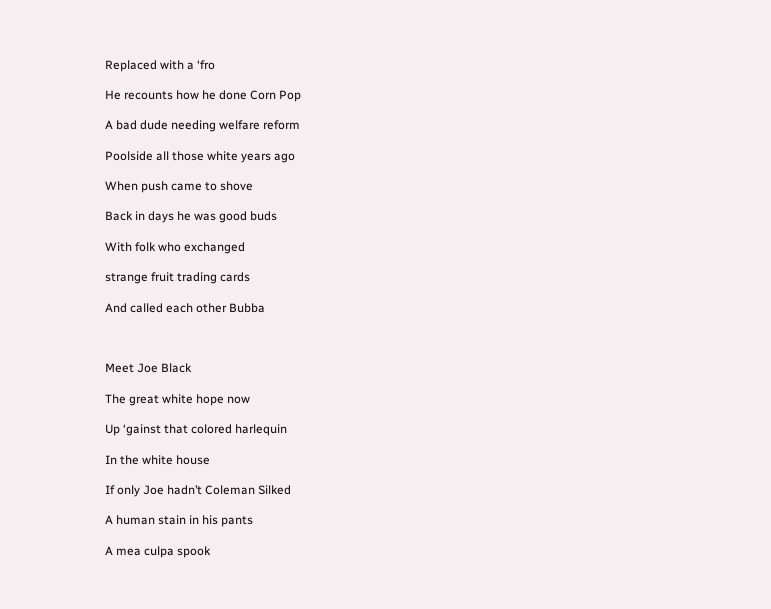Replaced with a ‘fro

He recounts how he done Corn Pop

A bad dude needing welfare reform

Poolside all those white years ago

When push came to shove

Back in days he was good buds

With folk who exchanged

strange fruit trading cards

And called each other Bubba



Meet Joe Black

The great white hope now

Up ‘gainst that colored harlequin

In the white house

If only Joe hadn’t Coleman Silked

A human stain in his pants

A mea culpa spook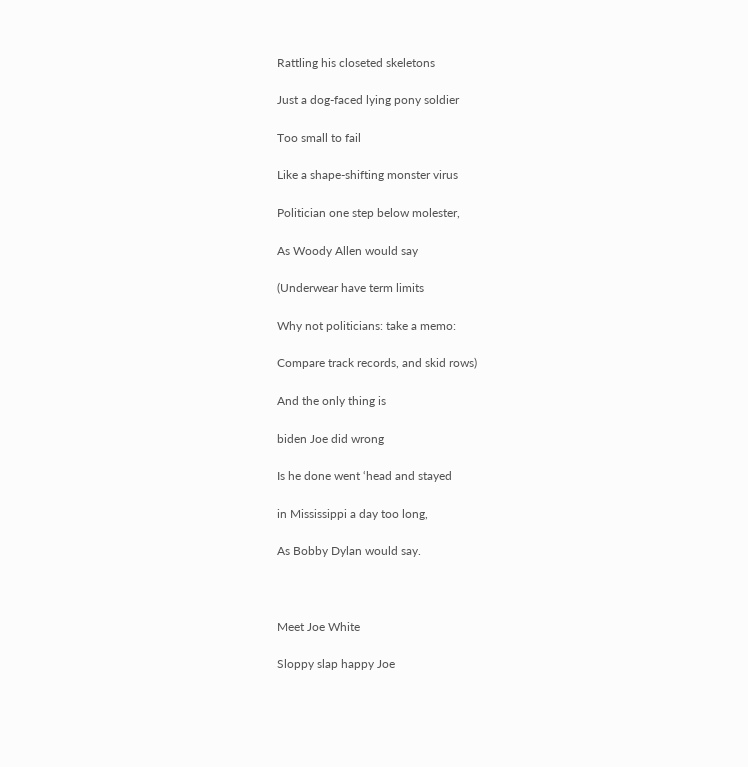Rattling his closeted skeletons

Just a dog-faced lying pony soldier

Too small to fail

Like a shape-shifting monster virus

Politician one step below molester,

As Woody Allen would say

(Underwear have term limits

Why not politicians: take a memo:

Compare track records, and skid rows)

And the only thing is

biden Joe did wrong

Is he done went ‘head and stayed

in Mississippi a day too long,

As Bobby Dylan would say.



Meet Joe White

Sloppy slap happy Joe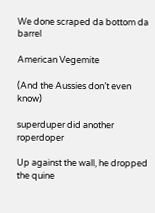We done scraped da bottom da barrel

American Vegemite

(And the Aussies don’t even know)

superduper did another roperdoper

Up against the wall, he dropped the quine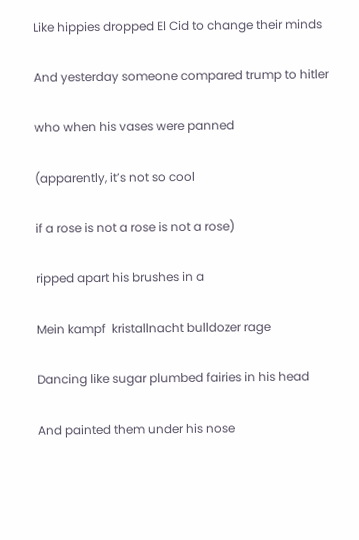Like hippies dropped El Cid to change their minds

And yesterday someone compared trump to hitler

who when his vases were panned

(apparently, it’s not so cool

if a rose is not a rose is not a rose)

ripped apart his brushes in a

Mein kampf  kristallnacht bulldozer rage

Dancing like sugar plumbed fairies in his head

And painted them under his nose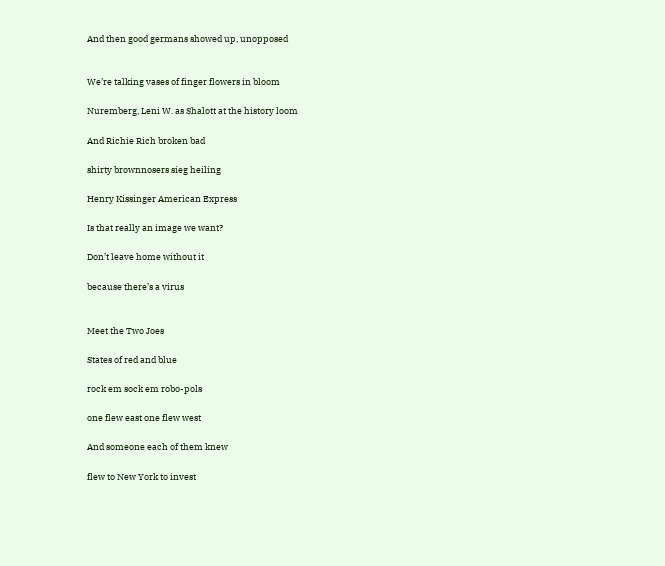And then good germans showed up, unopposed


We’re talking vases of finger flowers in bloom

Nuremberg, Leni W. as Shalott at the history loom

And Richie Rich broken bad

shirty brownnosers sieg heiling

Henry Kissinger American Express

Is that really an image we want?

Don’t leave home without it

because there’s a virus


Meet the Two Joes

States of red and blue

rock em sock em robo-pols

one flew east one flew west

And someone each of them knew

flew to New York to invest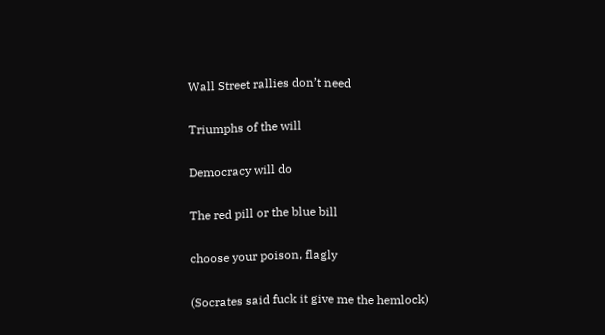Wall Street rallies don’t need

Triumphs of the will

Democracy will do

The red pill or the blue bill

choose your poison, flagly

(Socrates said fuck it give me the hemlock)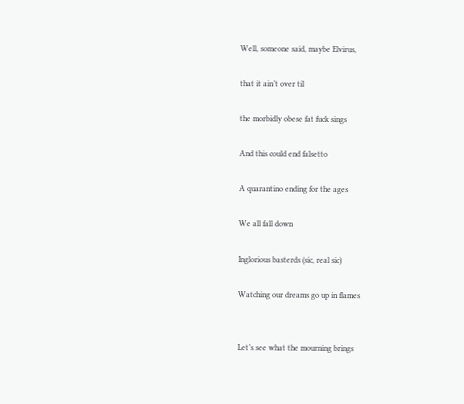Well, someone said, maybe Elvirus,

that it ain’t over til

the morbidly obese fat fuck sings

And this could end falsetto

A quarantino ending for the ages

We all fall down

Inglorious basterds (sic, real sic)

Watching our dreams go up in flames


Let’s see what the mourning brings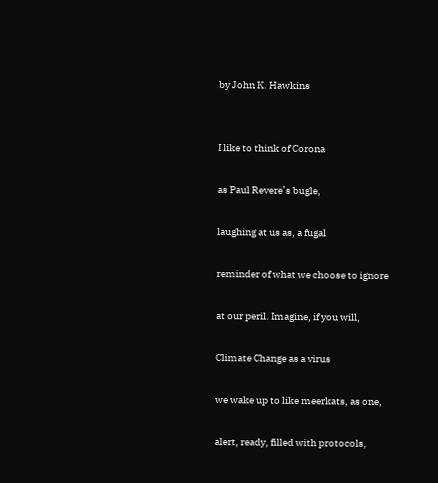by John K. Hawkins


I like to think of Corona

as Paul Revere’s bugle,

laughing at us as, a fugal

reminder of what we choose to ignore

at our peril. Imagine, if you will,

Climate Change as a virus

we wake up to like meerkats, as one,

alert, ready, filled with protocols,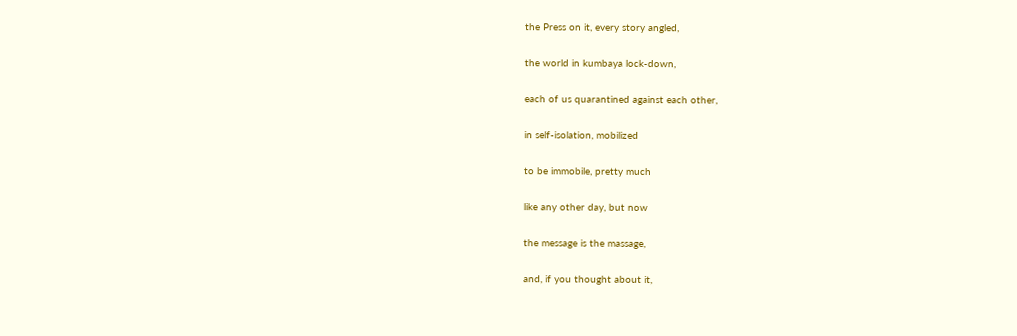the Press on it, every story angled,

the world in kumbaya lock-down,

each of us quarantined against each other,

in self-isolation, mobilized

to be immobile, pretty much

like any other day, but now

the message is the massage,

and, if you thought about it,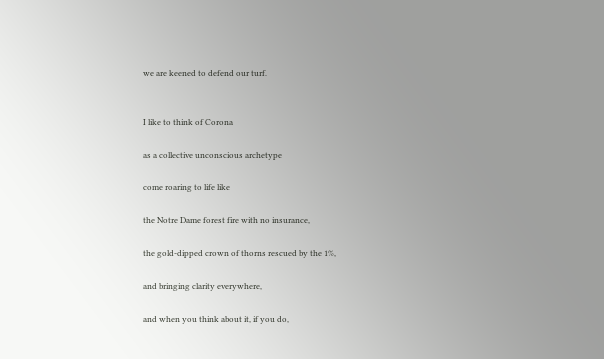we are keened to defend our turf.


I like to think of Corona

as a collective unconscious archetype

come roaring to life like

the Notre Dame forest fire with no insurance,

the gold-dipped crown of thorns rescued by the 1%,

and bringing clarity everywhere,

and when you think about it, if you do,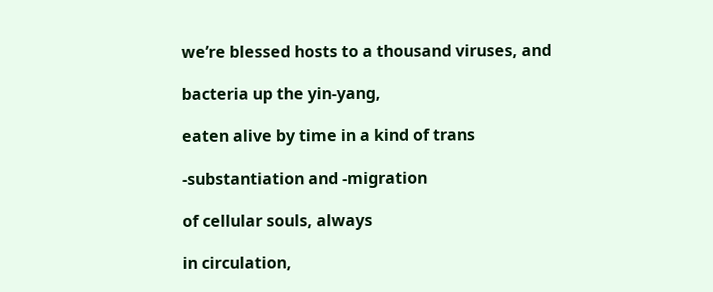we’re blessed hosts to a thousand viruses, and

bacteria up the yin-yang,

eaten alive by time in a kind of trans

-substantiation and -migration

of cellular souls, always

in circulation,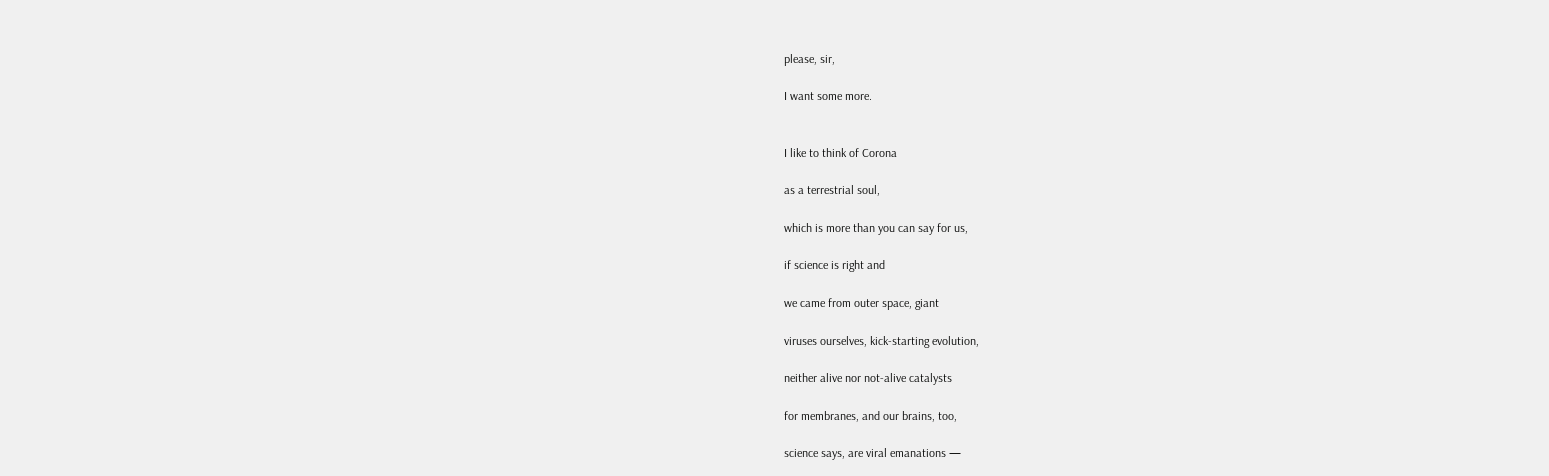please, sir,

I want some more.


I like to think of Corona

as a terrestrial soul,

which is more than you can say for us,

if science is right and

we came from outer space, giant

viruses ourselves, kick-starting evolution,

neither alive nor not-alive catalysts

for membranes, and our brains, too,

science says, are viral emanations —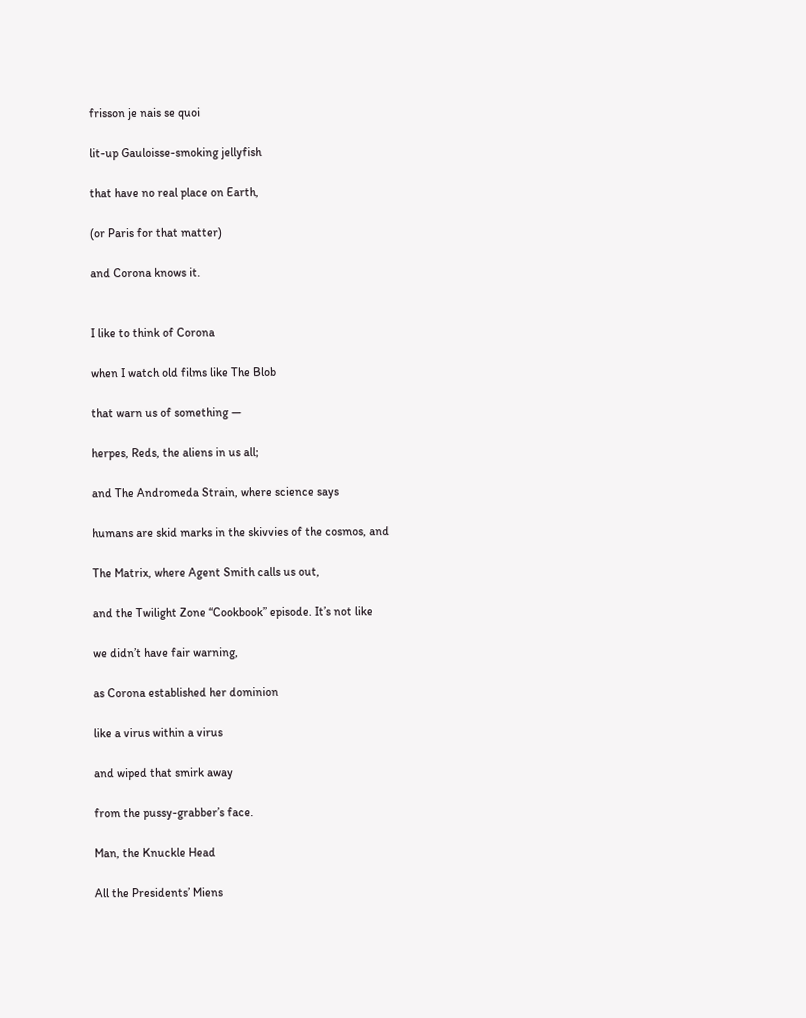frisson je nais se quoi

lit-up Gauloisse-smoking jellyfish

that have no real place on Earth,

(or Paris for that matter)

and Corona knows it.


I like to think of Corona

when I watch old films like The Blob

that warn us of something —

herpes, Reds, the aliens in us all;

and The Andromeda Strain, where science says

humans are skid marks in the skivvies of the cosmos, and

The Matrix, where Agent Smith calls us out,

and the Twilight Zone “Cookbook” episode. It’s not like

we didn’t have fair warning,

as Corona established her dominion

like a virus within a virus

and wiped that smirk away

from the pussy-grabber’s face.

Man, the Knuckle Head

All the Presidents’ Miens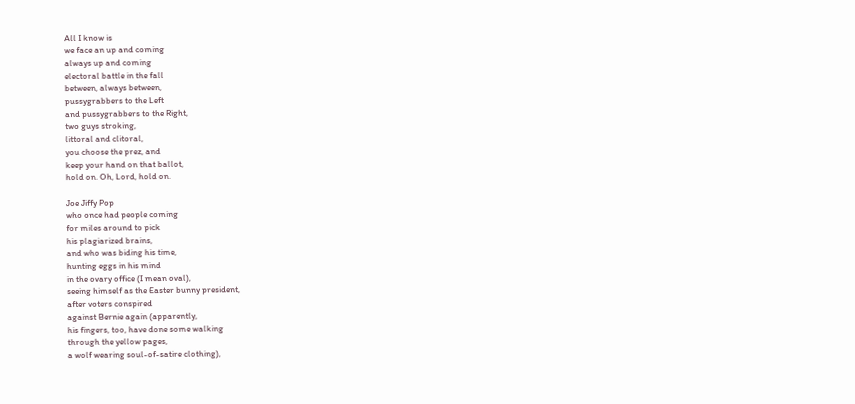All I know is
we face an up and coming
always up and coming
electoral battle in the fall
between, always between,
pussygrabbers to the Left
and pussygrabbers to the Right,
two guys stroking,
littoral and clitoral,
you choose the prez, and
keep your hand on that ballot,
hold on. Oh, Lord, hold on.

Joe Jiffy Pop
who once had people coming
for miles around to pick
his plagiarized brains,
and who was biding his time,
hunting eggs in his mind
in the ovary office (I mean oval),
seeing himself as the Easter bunny president,
after voters conspired
against Bernie again (apparently,
his fingers, too, have done some walking
through the yellow pages,
a wolf wearing soul-of-satire clothing),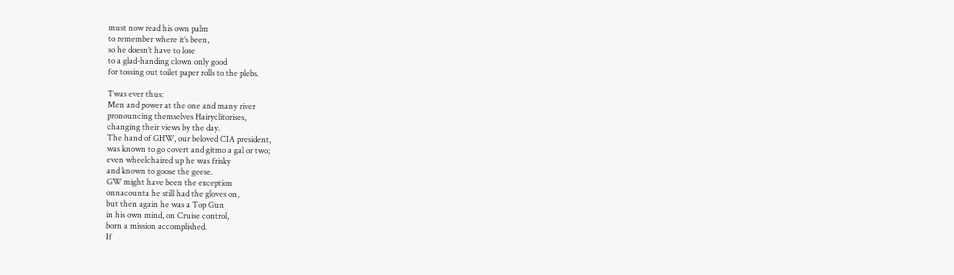must now read his own palm
to remember where it’s been,
so he doesn’t have to lose
to a glad-handing clown only good
for tossing out toilet paper rolls to the plebs.

Twas ever thus:
Men and power at the one and many river
pronouncing themselves Hairyclitorises,
changing their views by the day.
The hand of GHW, our beloved CIA president,
was known to go covert and gitmo a gal or two;
even wheelchaired up he was frisky
and known to goose the geese.
GW might have been the exception
onnacounta he still had the gloves on,
but then again he was a Top Gun
in his own mind, on Cruise control,
born a mission accomplished.
If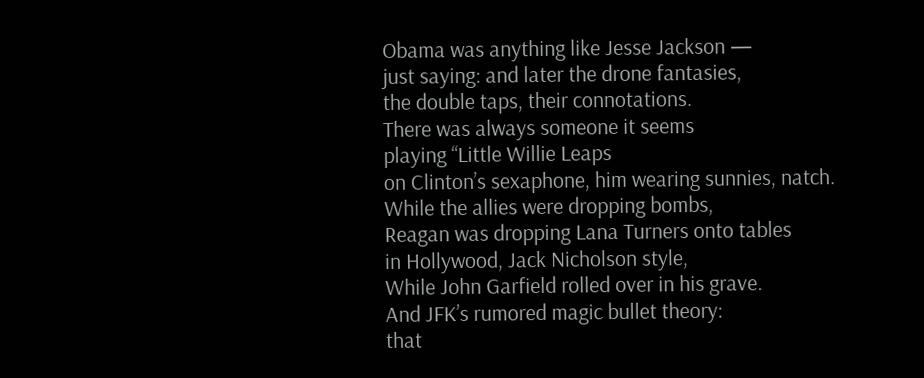Obama was anything like Jesse Jackson —
just saying: and later the drone fantasies,
the double taps, their connotations.
There was always someone it seems
playing “Little Willie Leaps
on Clinton’s sexaphone, him wearing sunnies, natch.
While the allies were dropping bombs,
Reagan was dropping Lana Turners onto tables
in Hollywood, Jack Nicholson style,
While John Garfield rolled over in his grave.
And JFK’s rumored magic bullet theory:
that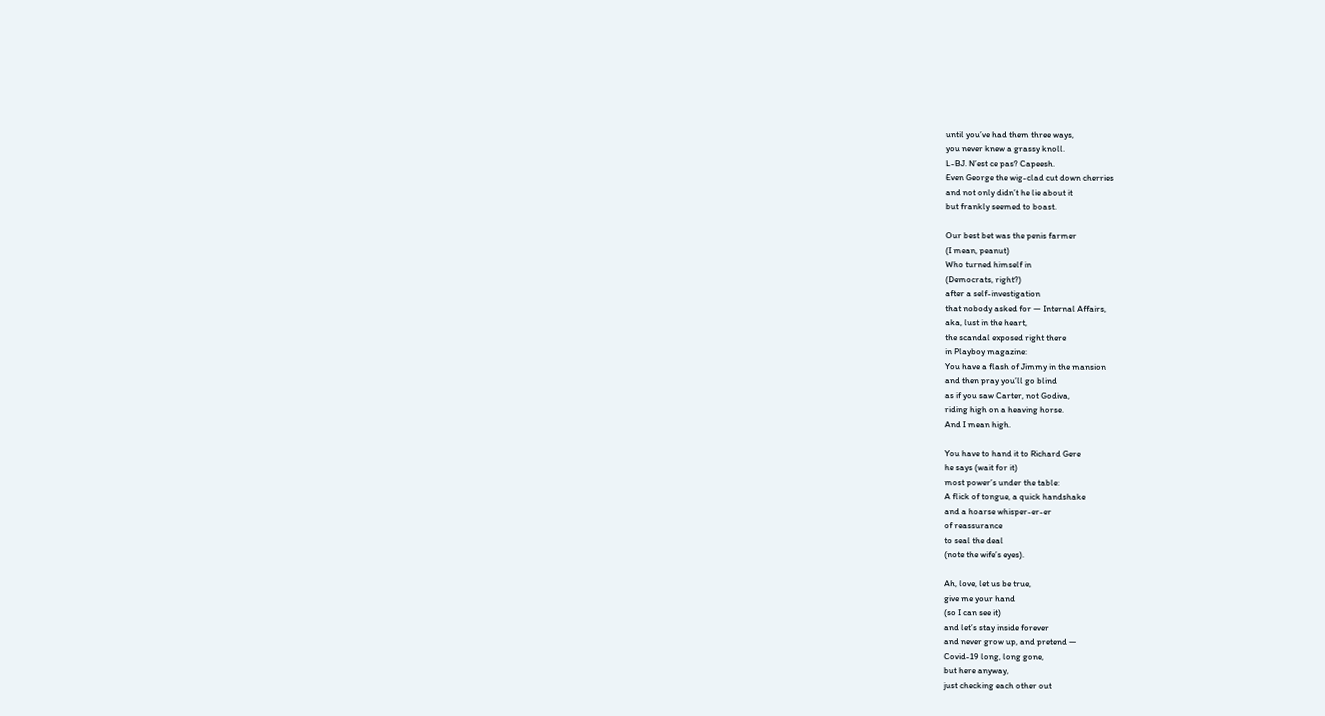until you’ve had them three ways,
you never knew a grassy knoll.
L-BJ. N’est ce pas? Capeesh.
Even George the wig-clad cut down cherries
and not only didn’t he lie about it
but frankly seemed to boast.

Our best bet was the penis farmer
(I mean, peanut)
Who turned himself in
(Democrats, right?)
after a self-investigation
that nobody asked for — Internal Affairs,
aka, lust in the heart,
the scandal exposed right there
in Playboy magazine:
You have a flash of Jimmy in the mansion
and then pray you’ll go blind
as if you saw Carter, not Godiva,
riding high on a heaving horse.
And I mean high.

You have to hand it to Richard Gere
he says (wait for it)
most power’s under the table:
A flick of tongue, a quick handshake
and a hoarse whisper-er-er
of reassurance
to seal the deal
(note the wife’s eyes).

Ah, love, let us be true,
give me your hand
(so I can see it)
and let’s stay inside forever
and never grow up, and pretend —
Covid-19 long, long gone,
but here anyway,
just checking each other out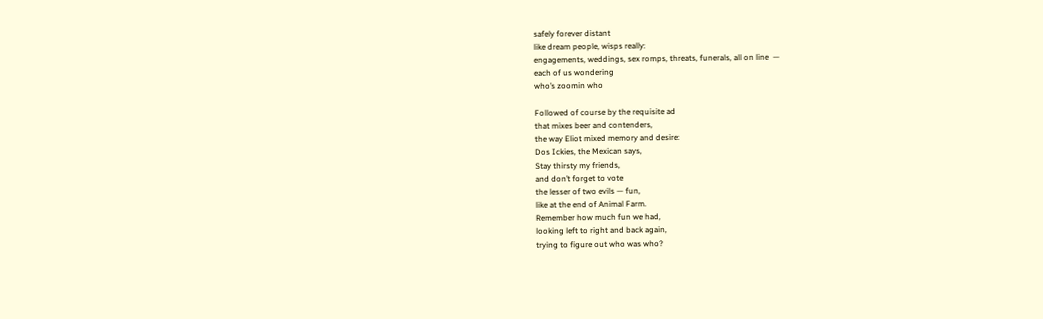safely forever distant
like dream people, wisps really:
engagements, weddings, sex romps, threats, funerals, all on line  —
each of us wondering
who’s zoomin who

Followed of course by the requisite ad
that mixes beer and contenders,
the way Eliot mixed memory and desire:
Dos Ickies, the Mexican says,
Stay thirsty my friends,
and don’t forget to vote
the lesser of two evils — fun,
like at the end of Animal Farm.
Remember how much fun we had,
looking left to right and back again,
trying to figure out who was who?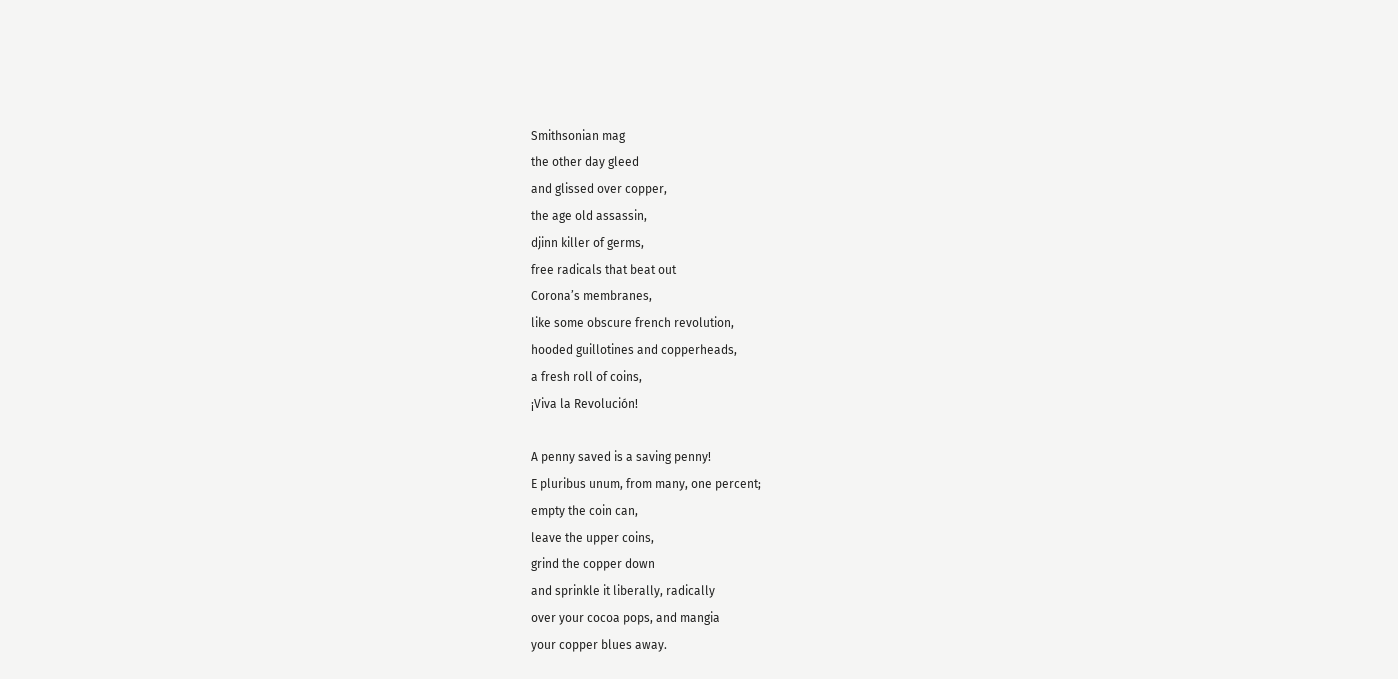Smithsonian mag
the other day gleed
and glissed over copper,
the age old assassin,
djinn killer of germs,
free radicals that beat out
Corona’s membranes,
like some obscure french revolution,
hooded guillotines and copperheads,
a fresh roll of coins,
¡Viva la Revolución!

A penny saved is a saving penny!
E pluribus unum, from many, one percent;
empty the coin can,
leave the upper coins,
grind the copper down
and sprinkle it liberally, radically
over your cocoa pops, and mangia
your copper blues away.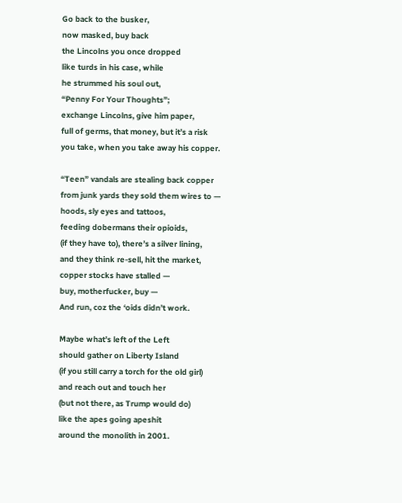Go back to the busker,
now masked, buy back
the Lincolns you once dropped
like turds in his case, while
he strummed his soul out,
“Penny For Your Thoughts”;
exchange Lincolns, give him paper,
full of germs, that money, but it’s a risk
you take, when you take away his copper.

“Teen” vandals are stealing back copper
from junk yards they sold them wires to —
hoods, sly eyes and tattoos,
feeding dobermans their opioids,
(if they have to), there’s a silver lining,
and they think re-sell, hit the market,
copper stocks have stalled —
buy, motherfucker, buy —
And run, coz the ‘oids didn’t work.

Maybe what’s left of the Left
should gather on Liberty Island
(if you still carry a torch for the old girl)
and reach out and touch her
(but not there, as Trump would do)
like the apes going apeshit
around the monolith in 2001.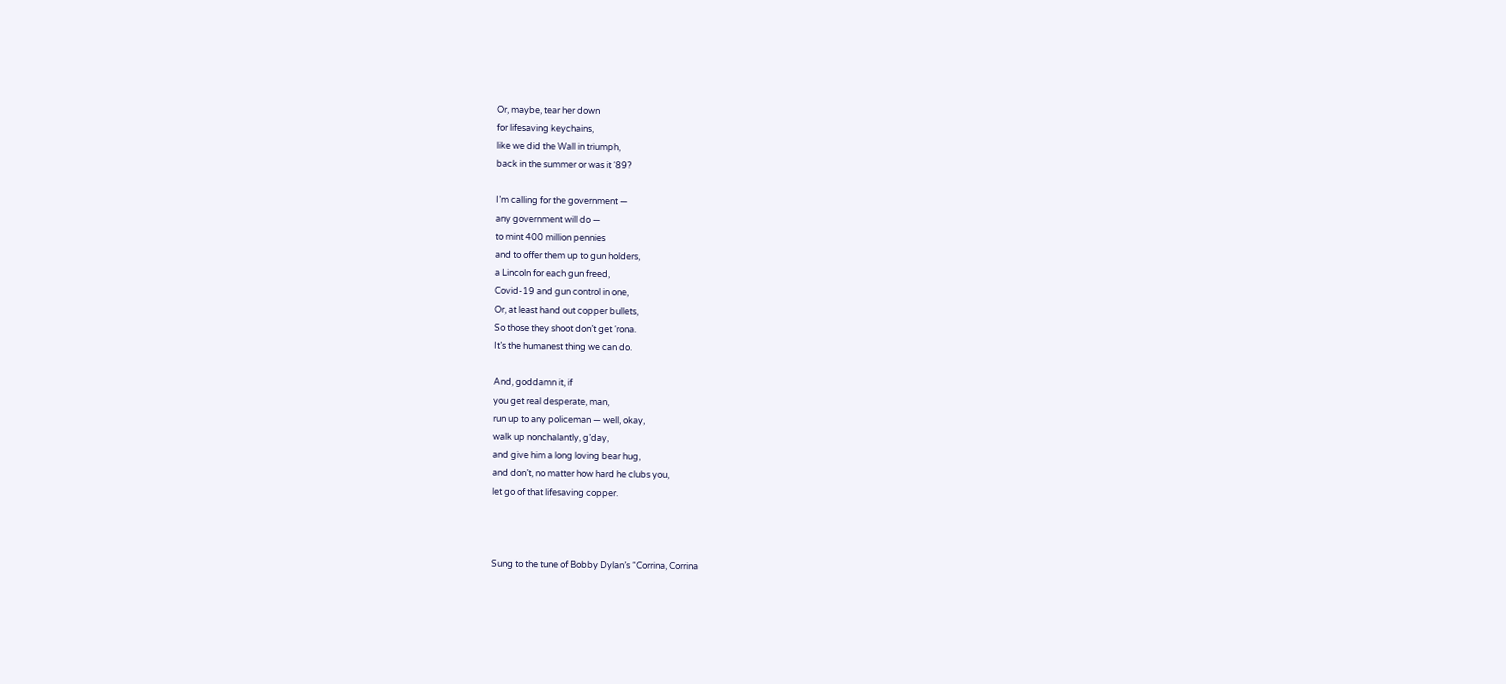Or, maybe, tear her down
for lifesaving keychains,
like we did the Wall in triumph,
back in the summer or was it ‘89?

I’m calling for the government —
any government will do —
to mint 400 million pennies
and to offer them up to gun holders,
a Lincoln for each gun freed,
Covid-19 and gun control in one,
Or, at least hand out copper bullets,
So those they shoot don’t get ‘rona.
It’s the humanest thing we can do.

And, goddamn it, if
you get real desperate, man,
run up to any policeman — well, okay,
walk up nonchalantly, g’day,
and give him a long loving bear hug,
and don’t, no matter how hard he clubs you,
let go of that lifesaving copper.



Sung to the tune of Bobby Dylan’s “Corrina, Corrina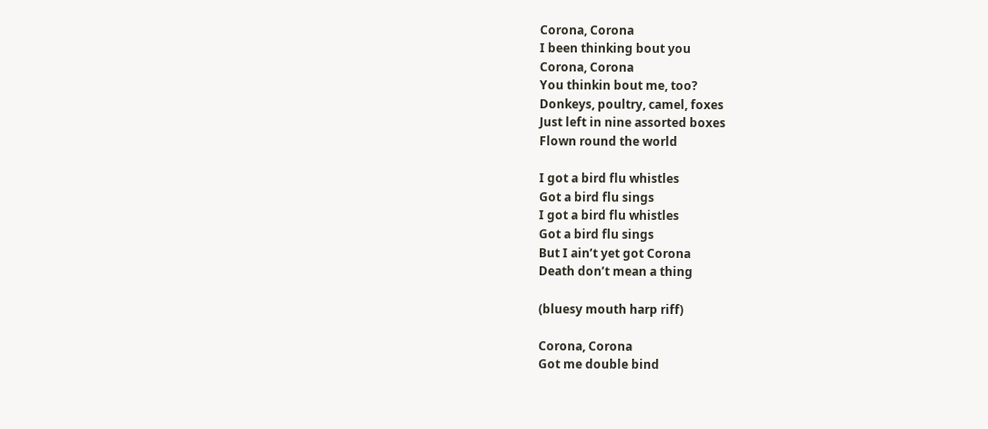Corona, Corona
I been thinking bout you
Corona, Corona
You thinkin bout me, too?
Donkeys, poultry, camel, foxes
Just left in nine assorted boxes
Flown round the world

I got a bird flu whistles
Got a bird flu sings
I got a bird flu whistles
Got a bird flu sings
But I ain’t yet got Corona
Death don’t mean a thing

(bluesy mouth harp riff)

Corona, Corona
Got me double bind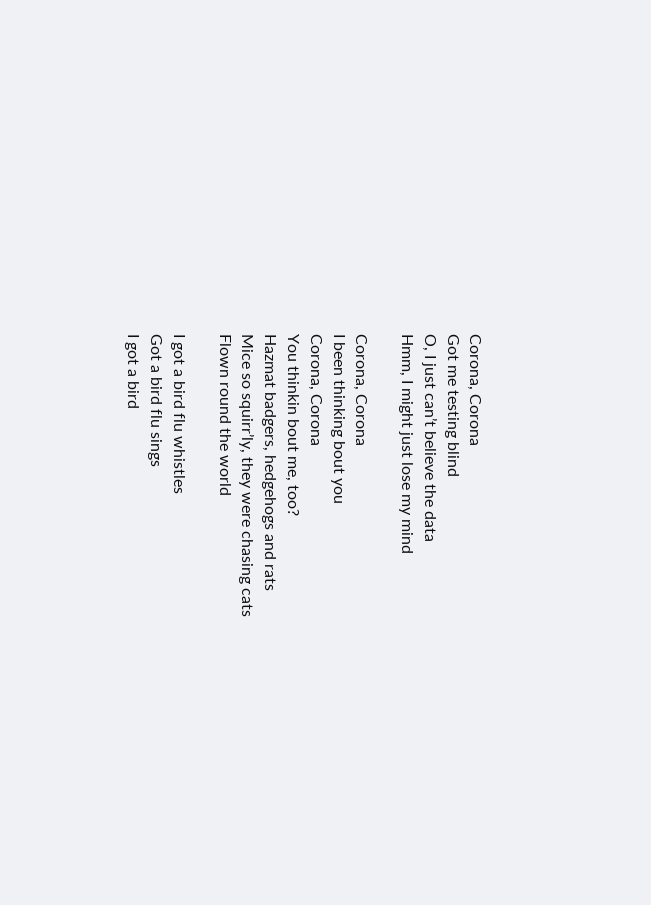Corona, Corona
Got me testing blind
O, I just can’t believe the data
Hmm, I might just lose my mind

Corona, Corona
I been thinking bout you
Corona, Corona
You thinkin bout me, too?
Hazmat badgers, hedgehogs and rats
Mice so squirr’ly, they were chasing cats
Flown round the world

I got a bird flu whistles
Got a bird flu sings
I got a bird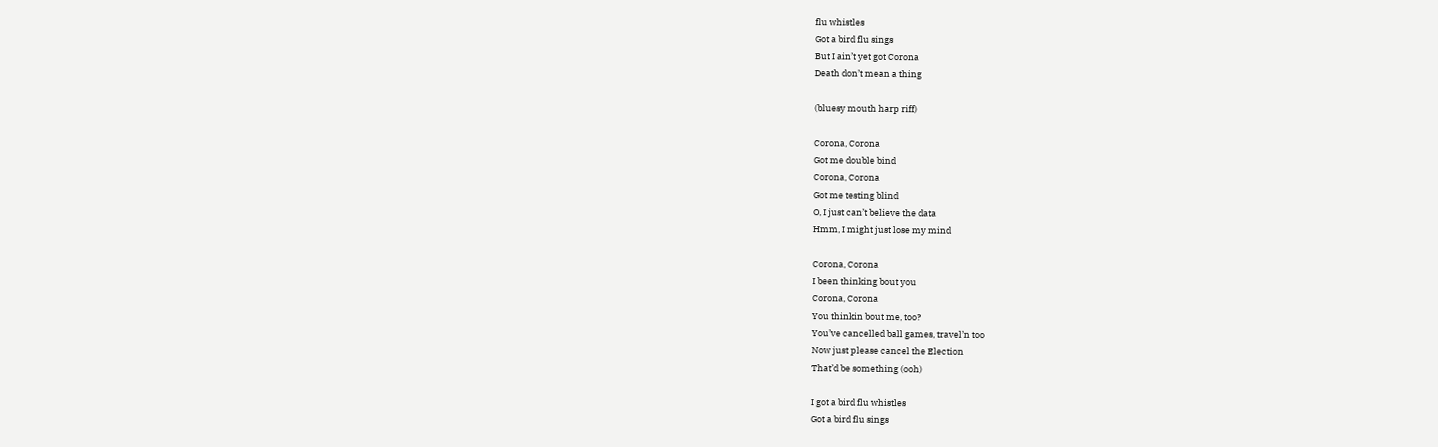flu whistles
Got a bird flu sings
But I ain’t yet got Corona
Death don’t mean a thing

(bluesy mouth harp riff)

Corona, Corona
Got me double bind
Corona, Corona
Got me testing blind
O, I just can’t believe the data
Hmm, I might just lose my mind

Corona, Corona
I been thinking bout you
Corona, Corona
You thinkin bout me, too?
You’ve cancelled ball games, travel’n too
Now just please cancel the Election
That’d be something (ooh)

I got a bird flu whistles
Got a bird flu sings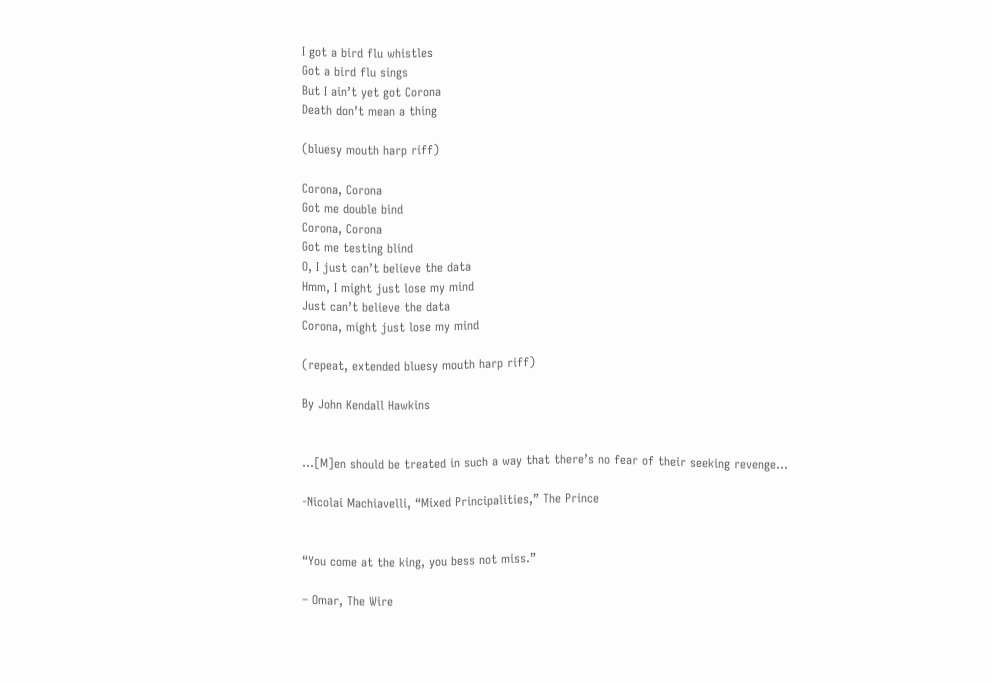I got a bird flu whistles
Got a bird flu sings
But I ain’t yet got Corona
Death don’t mean a thing

(bluesy mouth harp riff)

Corona, Corona
Got me double bind
Corona, Corona
Got me testing blind
O, I just can’t believe the data
Hmm, I might just lose my mind
Just can’t believe the data
Corona, might just lose my mind

(repeat, extended bluesy mouth harp riff)

By John Kendall Hawkins


…[M]en should be treated in such a way that there’s no fear of their seeking revenge…

-Nicolai Machiavelli, “Mixed Principalities,” The Prince


“You come at the king, you bess not miss.”

– Omar, The Wire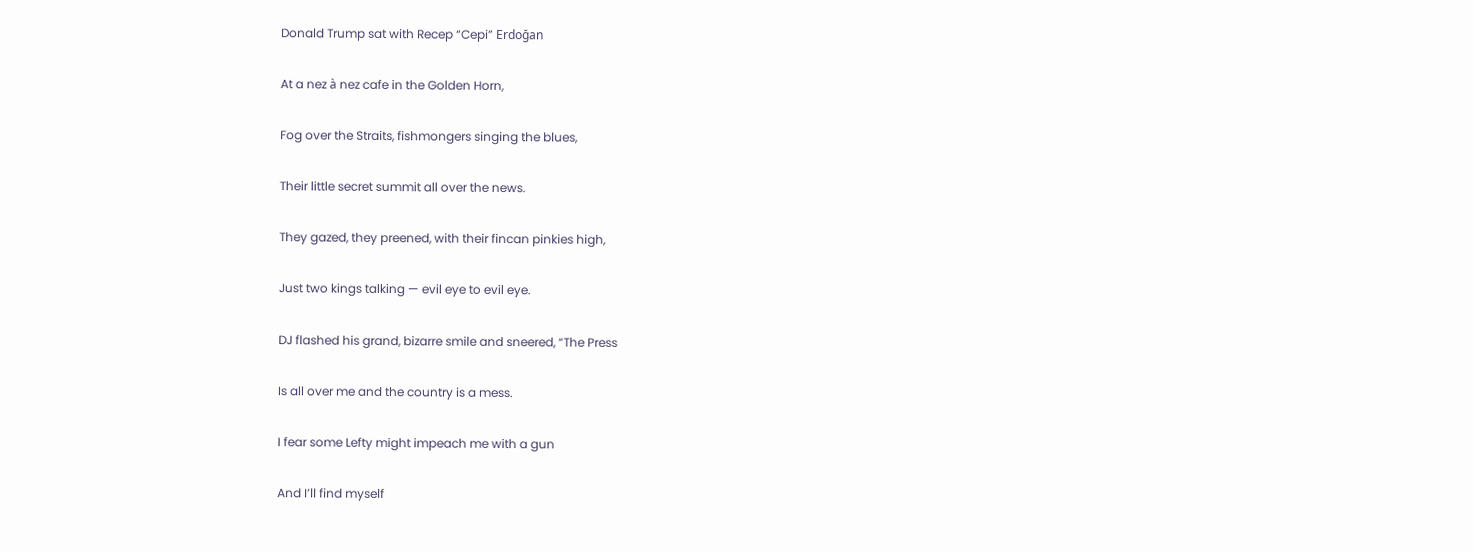Donald Trump sat with Recep “Cepi” Erdoğan

At a nez à nez cafe in the Golden Horn,

Fog over the Straits, fishmongers singing the blues,

Their little secret summit all over the news.

They gazed, they preened, with their fincan pinkies high,

Just two kings talking — evil eye to evil eye.

DJ flashed his grand, bizarre smile and sneered, “The Press

Is all over me and the country is a mess.

I fear some Lefty might impeach me with a gun

And I’ll find myself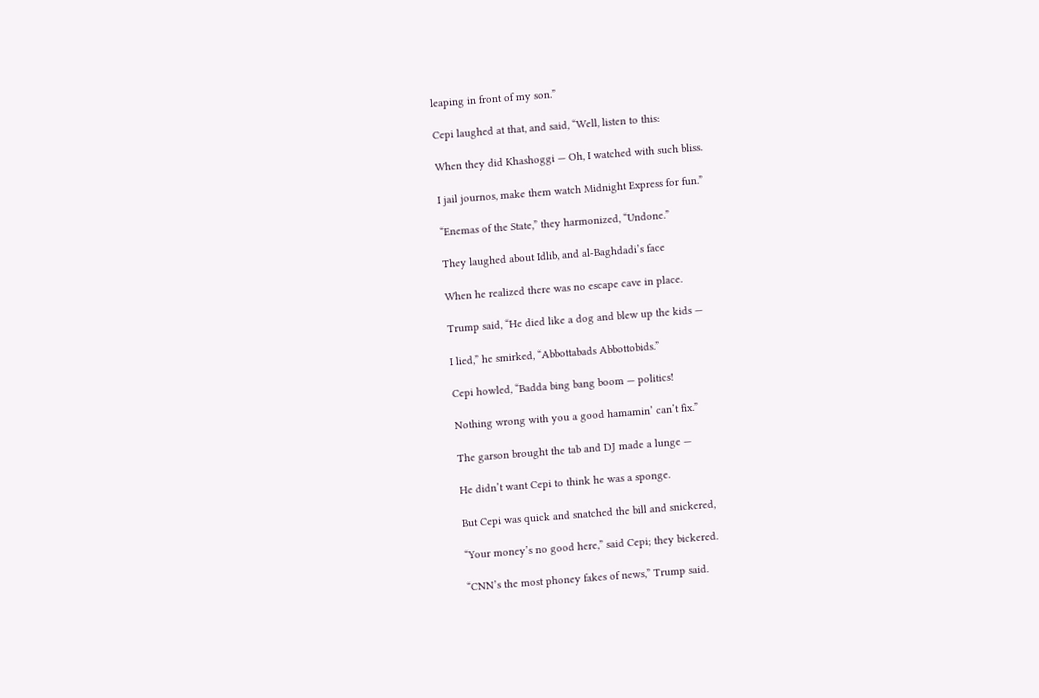leaping in front of my son.”

Cepi laughed at that, and said, “Well, listen to this:

When they did Khashoggi — Oh, I watched with such bliss.

I jail journos, make them watch Midnight Express for fun.”

“Enemas of the State,” they harmonized, “Undone.”

They laughed about Idlib, and al-Baghdadi’s face

When he realized there was no escape cave in place.

Trump said, “He died like a dog and blew up the kids —

I lied,” he smirked, “Abbottabads Abbottobids.”

Cepi howled, “Badda bing bang boom — politics!

Nothing wrong with you a good hamamin’ can’t fix.”

The garson brought the tab and DJ made a lunge —

He didn’t want Cepi to think he was a sponge.

But Cepi was quick and snatched the bill and snickered,

“Your money’s no good here,” said Cepi; they bickered.

“CNN’s the most phoney fakes of news,” Trump said.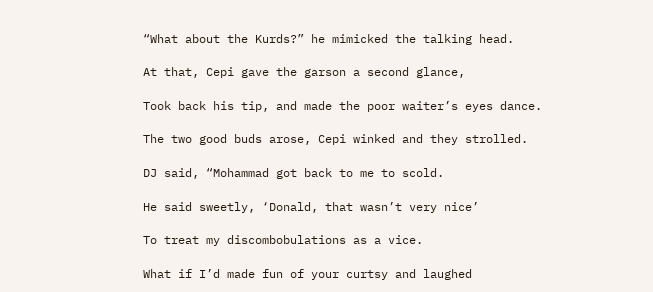“What about the Kurds?” he mimicked the talking head.

At that, Cepi gave the garson a second glance,

Took back his tip, and made the poor waiter’s eyes dance.

The two good buds arose, Cepi winked and they strolled.

DJ said, “Mohammad got back to me to scold.

He said sweetly, ‘Donald, that wasn’t very nice’

To treat my discombobulations as a vice.

What if I’d made fun of your curtsy and laughed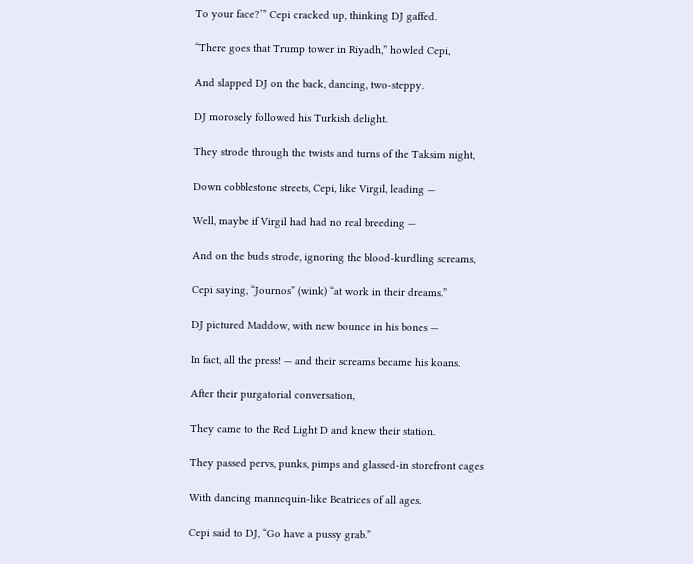To your face?’” Cepi cracked up, thinking DJ gaffed.

“There goes that Trump tower in Riyadh,” howled Cepi,

And slapped DJ on the back, dancing, two-steppy.

DJ morosely followed his Turkish delight.

They strode through the twists and turns of the Taksim night,

Down cobblestone streets, Cepi, like Virgil, leading —

Well, maybe if Virgil had had no real breeding —

And on the buds strode, ignoring the blood-kurdling screams,

Cepi saying, “Journos” (wink) “at work in their dreams.”

DJ pictured Maddow, with new bounce in his bones —

In fact, all the press! — and their screams became his koans.

After their purgatorial conversation,

They came to the Red Light D and knew their station.

They passed pervs, punks, pimps and glassed-in storefront cages

With dancing mannequin-like Beatrices of all ages.

Cepi said to DJ, “Go have a pussy grab.”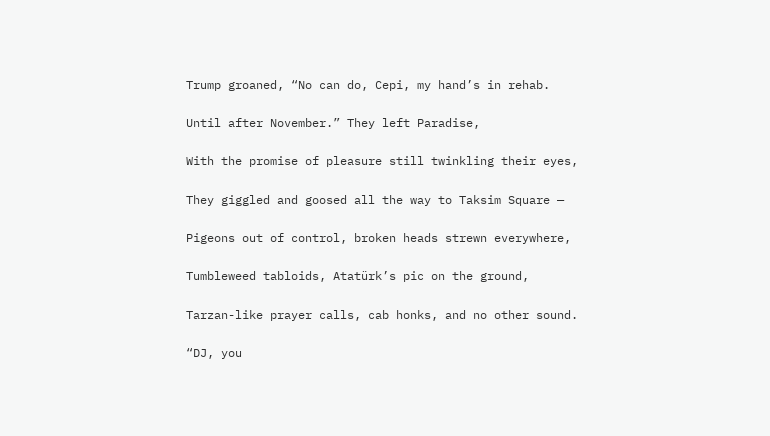Trump groaned, “No can do, Cepi, my hand’s in rehab.

Until after November.” They left Paradise,

With the promise of pleasure still twinkling their eyes,

They giggled and goosed all the way to Taksim Square —

Pigeons out of control, broken heads strewn everywhere,

Tumbleweed tabloids, Atatürk’s pic on the ground,

Tarzan-like prayer calls, cab honks, and no other sound.

“DJ, you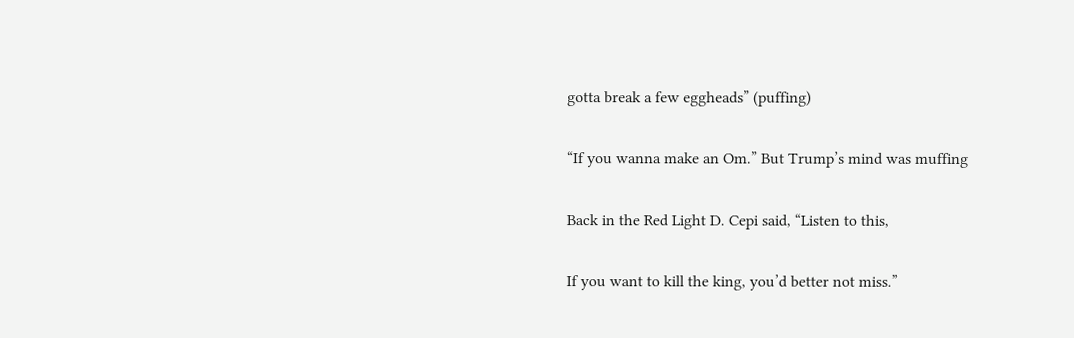gotta break a few eggheads” (puffing)

“If you wanna make an Om.” But Trump’s mind was muffing

Back in the Red Light D. Cepi said, “Listen to this,

If you want to kill the king, you’d better not miss.”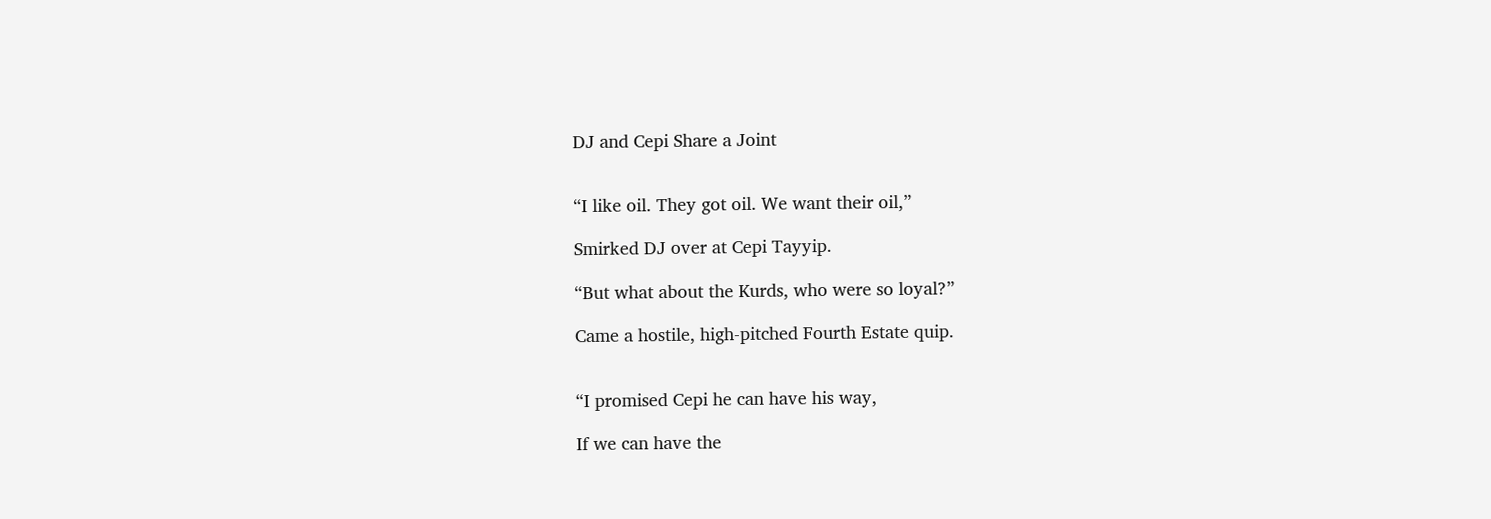DJ and Cepi Share a Joint


“I like oil. They got oil. We want their oil,”

Smirked DJ over at Cepi Tayyip.

“But what about the Kurds, who were so loyal?”

Came a hostile, high-pitched Fourth Estate quip.


“I promised Cepi he can have his way,

If we can have the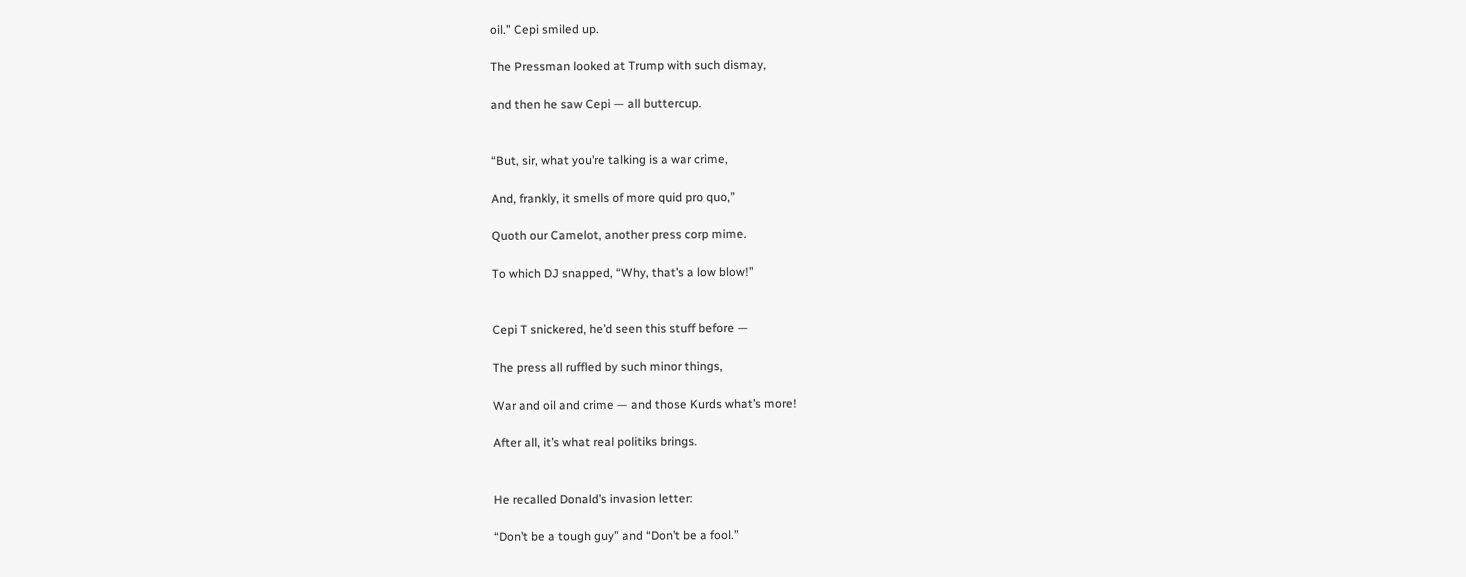oil.” Cepi smiled up.

The Pressman looked at Trump with such dismay,

and then he saw Cepi — all buttercup.


“But, sir, what you’re talking is a war crime,

And, frankly, it smells of more quid pro quo,”

Quoth our Camelot, another press corp mime.

To which DJ snapped, “Why, that’s a low blow!”


Cepi T snickered, he’d seen this stuff before —

The press all ruffled by such minor things,

War and oil and crime — and those Kurds what’s more!

After all, it’s what real politiks brings.


He recalled Donald’s invasion letter:

“Don’t be a tough guy” and “Don’t be a fool.”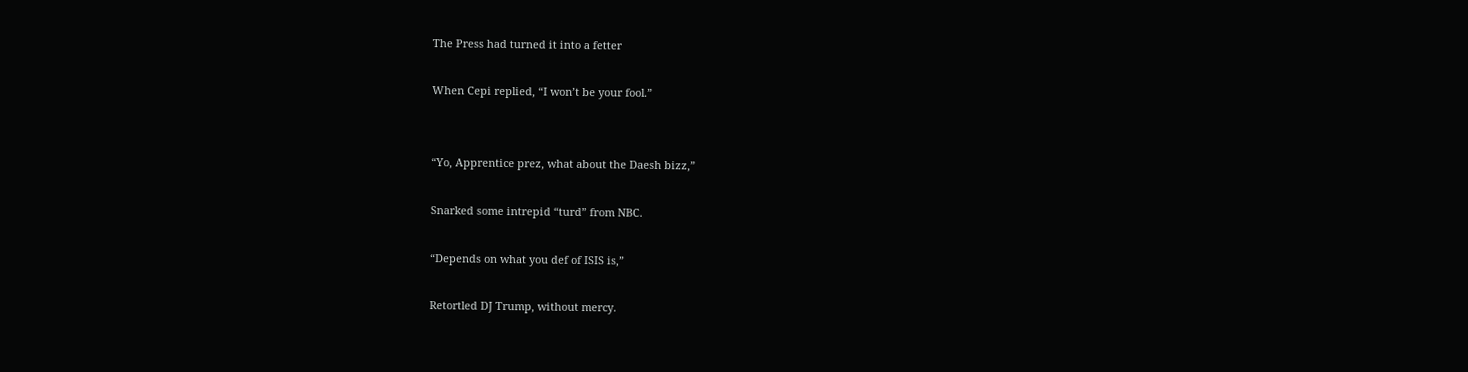The Press had turned it into a fetter

When Cepi replied, “I won’t be your fool.”


“Yo, Apprentice prez, what about the Daesh bizz,”

Snarked some intrepid “turd” from NBC.

“Depends on what you def of ISIS is,”

Retortled DJ Trump, without mercy.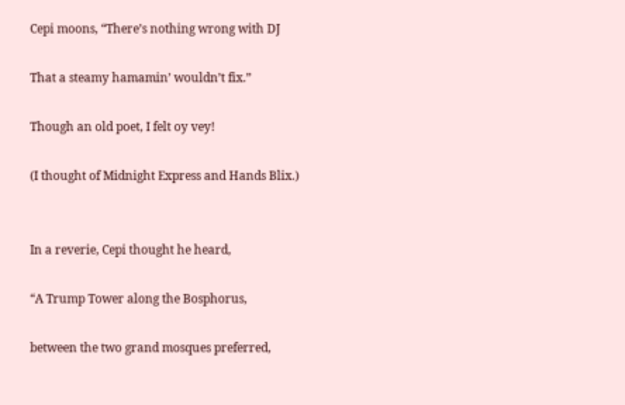Cepi moons, “There’s nothing wrong with DJ

That a steamy hamamin’ wouldn’t fix.”

Though an old poet, I felt oy vey!

(I thought of Midnight Express and Hands Blix.)


In a reverie, Cepi thought he heard,

“A Trump Tower along the Bosphorus,

between the two grand mosques preferred,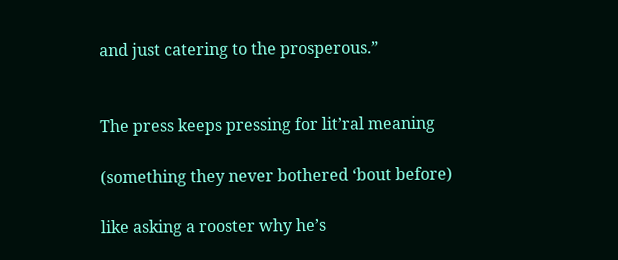and just catering to the prosperous.”


The press keeps pressing for lit’ral meaning

(something they never bothered ‘bout before)

like asking a rooster why he’s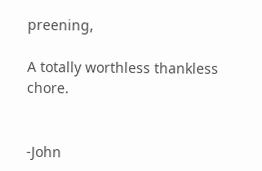preening,

A totally worthless thankless chore.


-John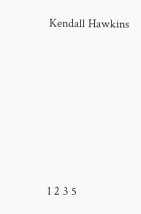Kendall Hawkins






1 2 3 5